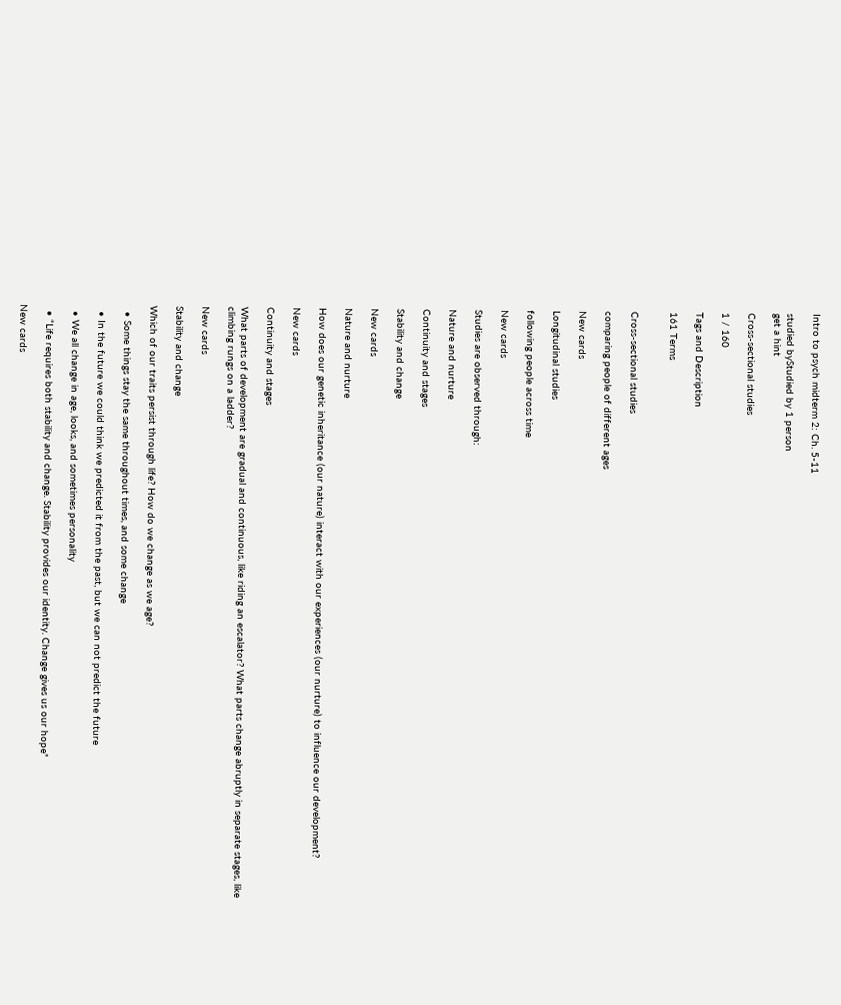Intro to psych midterm 2: Ch. 5-11

studied byStudied by 1 person
get a hint

Cross-sectional studies

1 / 160

Tags and Description

161 Terms


Cross-sectional studies

comparing people of different ages

New cards

Longitudinal studies

following people across time

New cards

Studies are observed through:

Nature and nurture

Continuity and stages

Stability and change

New cards

Nature and nurture

How does our genetic inheritance (our nature) interact with our experiences (our nurture) to influence our development?

New cards

Continuity and stages

What parts of development are gradual and continuous, like riding an escalator? What parts change abruptly in separate stages, like climbing rungs on a ladder?

New cards

Stability and change

Which of our traits persist through life? How do we change as we age?

  • Some things stay the same throughout times, and some change

  • In the future we could think we predicted it from the past, but we can not predict the future

  • We all change in age, looks, and sometimes personality

  • “Life requires both stability and change. Stability provides our identity. Change gives us our hope”

New cards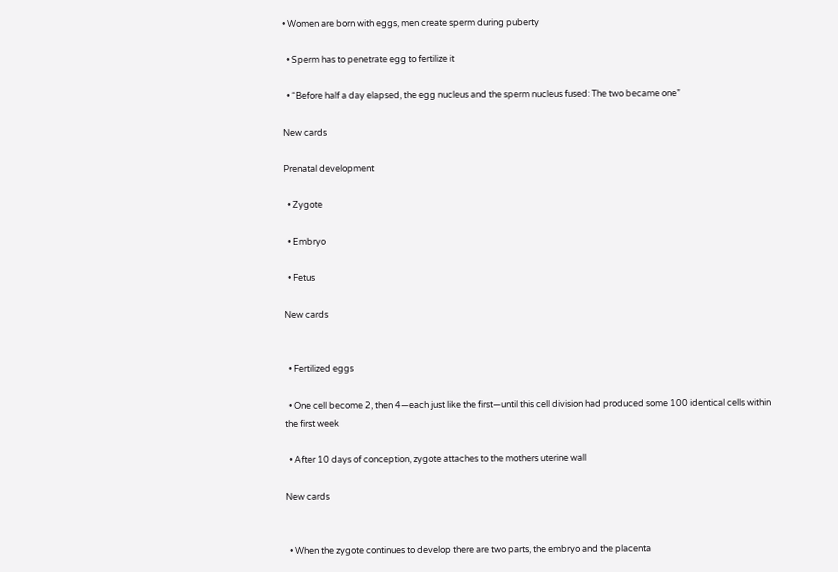• Women are born with eggs, men create sperm during puberty

  • Sperm has to penetrate egg to fertilize it

  • “Before half a day elapsed, the egg nucleus and the sperm nucleus fused: The two became one”

New cards

Prenatal development

  • Zygote

  • Embryo

  • Fetus

New cards


  • Fertilized eggs

  • One cell become 2, then 4—each just like the first—until this cell division had produced some 100 identical cells within the first week

  • After 10 days of conception, zygote attaches to the mothers uterine wall

New cards


  • When the zygote continues to develop there are two parts, the embryo and the placenta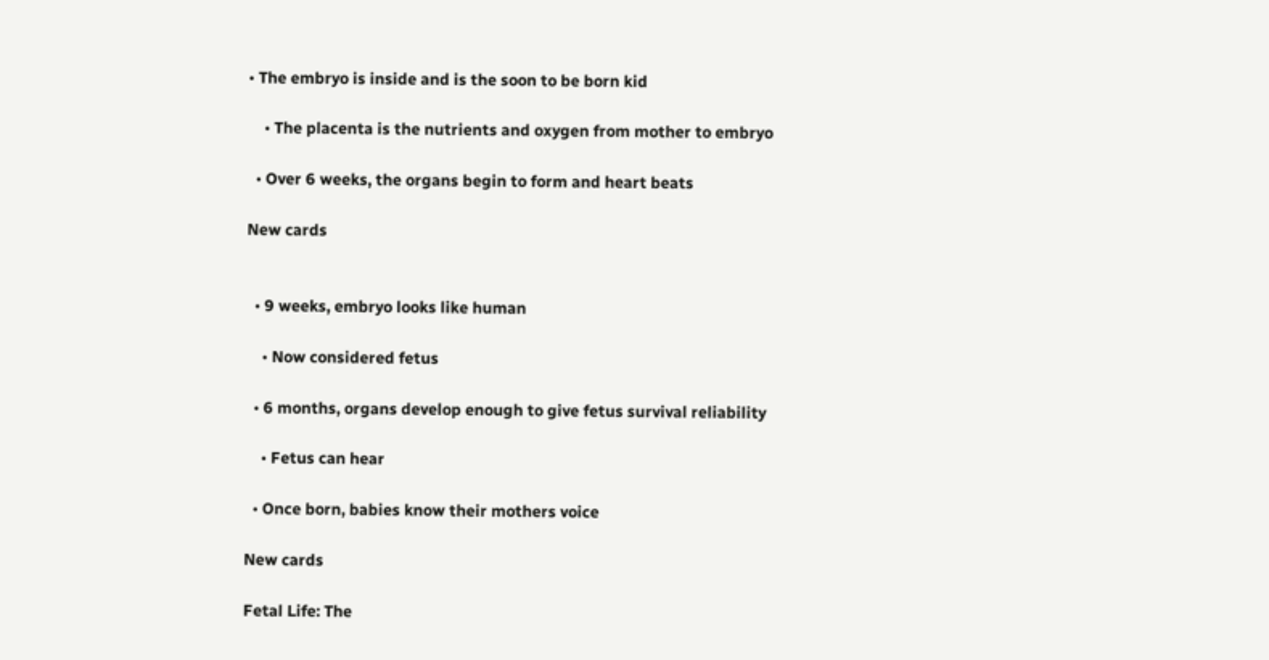• The embryo is inside and is the soon to be born kid

    • The placenta is the nutrients and oxygen from mother to embryo

  • Over 6 weeks, the organs begin to form and heart beats

New cards


  • 9 weeks, embryo looks like human

    • Now considered fetus

  • 6 months, organs develop enough to give fetus survival reliability

    • Fetus can hear

  • Once born, babies know their mothers voice

New cards

Fetal Life: The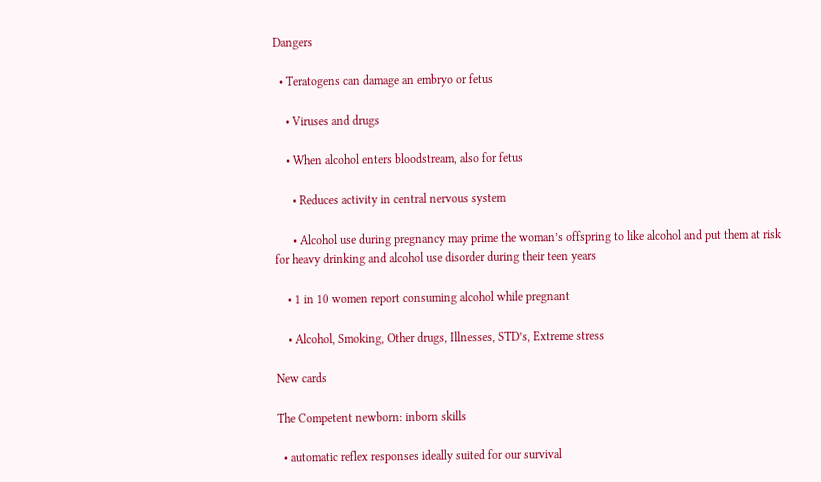Dangers

  • Teratogens can damage an embryo or fetus

    • Viruses and drugs

    • When alcohol enters bloodstream, also for fetus

      • Reduces activity in central nervous system

      • Alcohol use during pregnancy may prime the woman’s offspring to like alcohol and put them at risk for heavy drinking and alcohol use disorder during their teen years

    • 1 in 10 women report consuming alcohol while pregnant

    • Alcohol, Smoking, Other drugs, Illnesses, STD’s, Extreme stress

New cards

The Competent newborn: inborn skills

  • automatic reflex responses ideally suited for our survival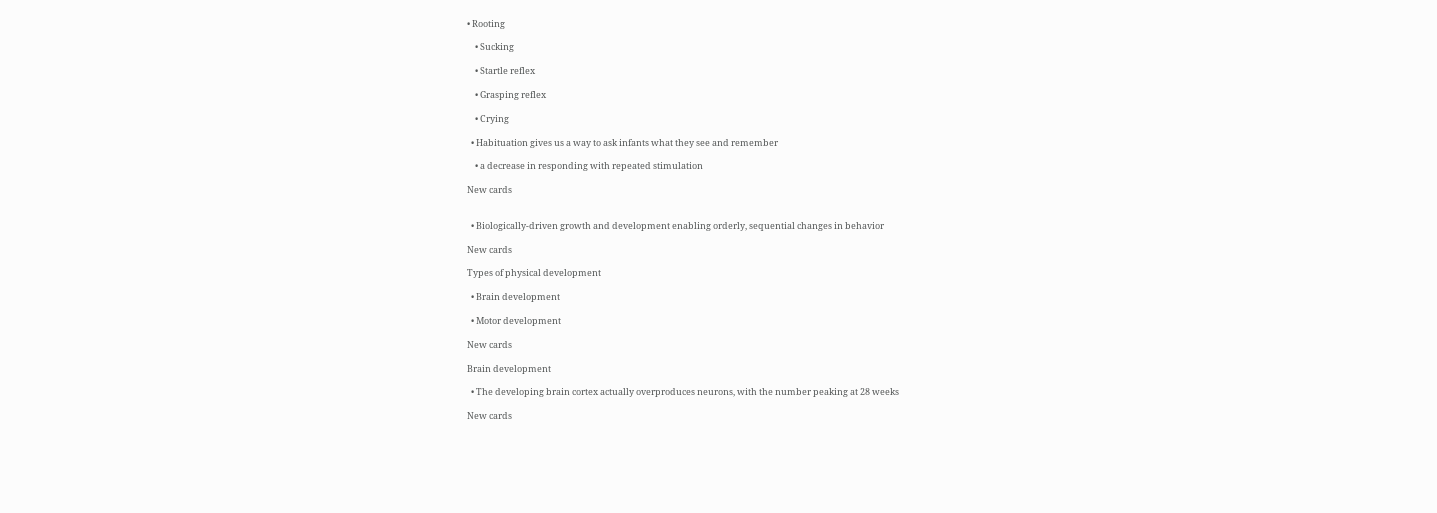• Rooting

    • Sucking

    • Startle reflex

    • Grasping reflex

    • Crying

  • Habituation gives us a way to ask infants what they see and remember

    • a decrease in responding with repeated stimulation

New cards


  • Biologically-driven growth and development enabling orderly, sequential changes in behavior

New cards

Types of physical development

  • Brain development

  • Motor development

New cards

Brain development

  • The developing brain cortex actually overproduces neurons, with the number peaking at 28 weeks

New cards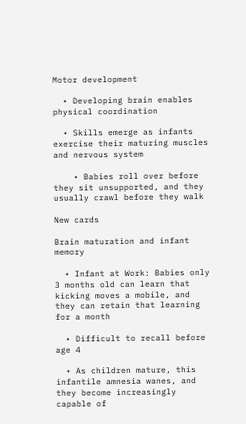Motor development

  • Developing brain enables physical coordination

  • Skills emerge as infants exercise their maturing muscles and nervous system

    • Babies roll over before they sit unsupported, and they usually crawl before they walk

New cards

Brain maturation and infant memory

  • Infant at Work: Babies only 3 months old can learn that kicking moves a mobile, and they can retain that learning for a month

  • Difficult to recall before age 4

  • As children mature, this infantile amnesia wanes, and they become increasingly capable of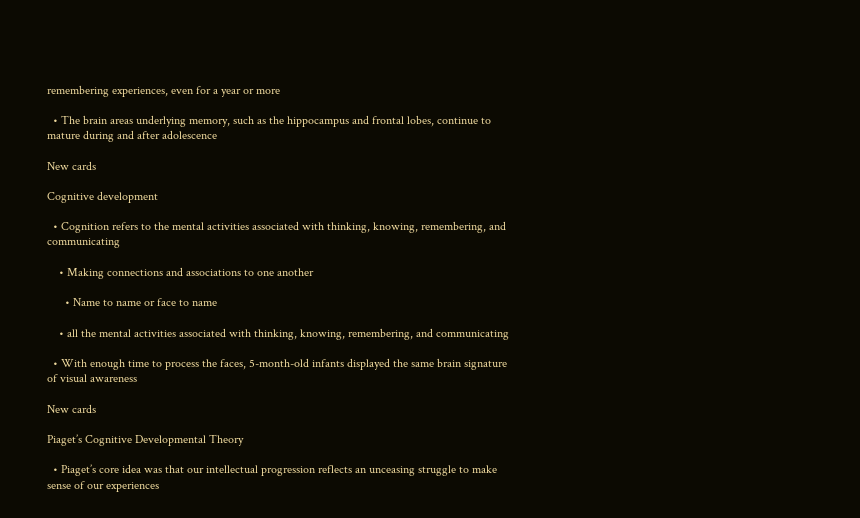remembering experiences, even for a year or more

  • The brain areas underlying memory, such as the hippocampus and frontal lobes, continue to mature during and after adolescence

New cards

Cognitive development

  • Cognition refers to the mental activities associated with thinking, knowing, remembering, and communicating

    • Making connections and associations to one another

      • Name to name or face to name

    • all the mental activities associated with thinking, knowing, remembering, and communicating

  • With enough time to process the faces, 5-month-old infants displayed the same brain signature of visual awareness

New cards

Piaget’s Cognitive Developmental Theory

  • Piaget’s core idea was that our intellectual progression reflects an unceasing struggle to make sense of our experiences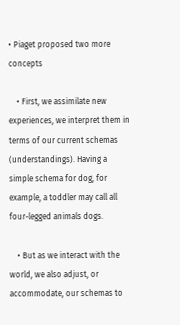• Piaget proposed two more concepts

    • First, we assimilate new experiences, we interpret them in terms of our current schemas (understandings). Having a simple schema for dog, for example, a toddler may call all four-legged animals dogs.

    • But as we interact with the world, we also adjust, or accommodate, our schemas to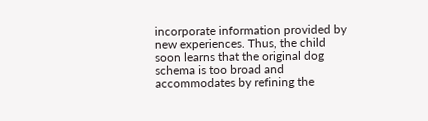incorporate information provided by new experiences. Thus, the child soon learns that the original dog schema is too broad and accommodates by refining the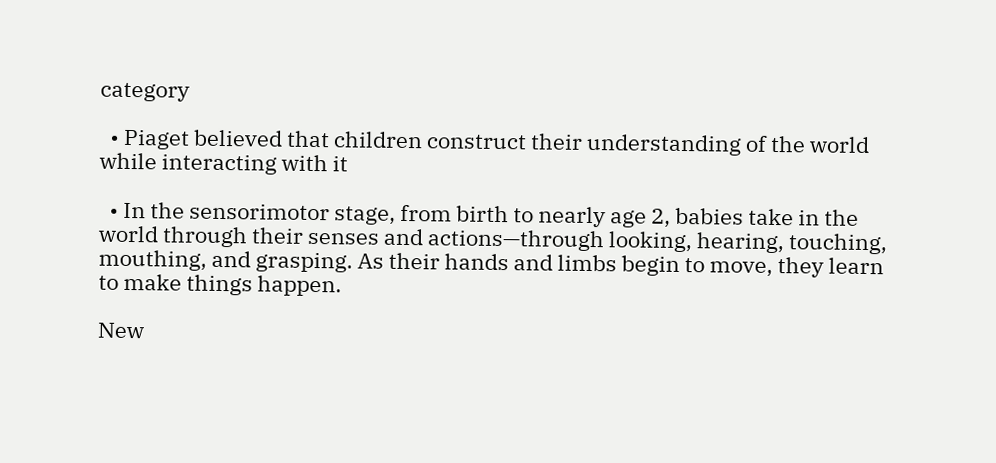category

  • Piaget believed that children construct their understanding of the world while interacting with it

  • In the sensorimotor stage, from birth to nearly age 2, babies take in the world through their senses and actions—through looking, hearing, touching, mouthing, and grasping. As their hands and limbs begin to move, they learn to make things happen.

New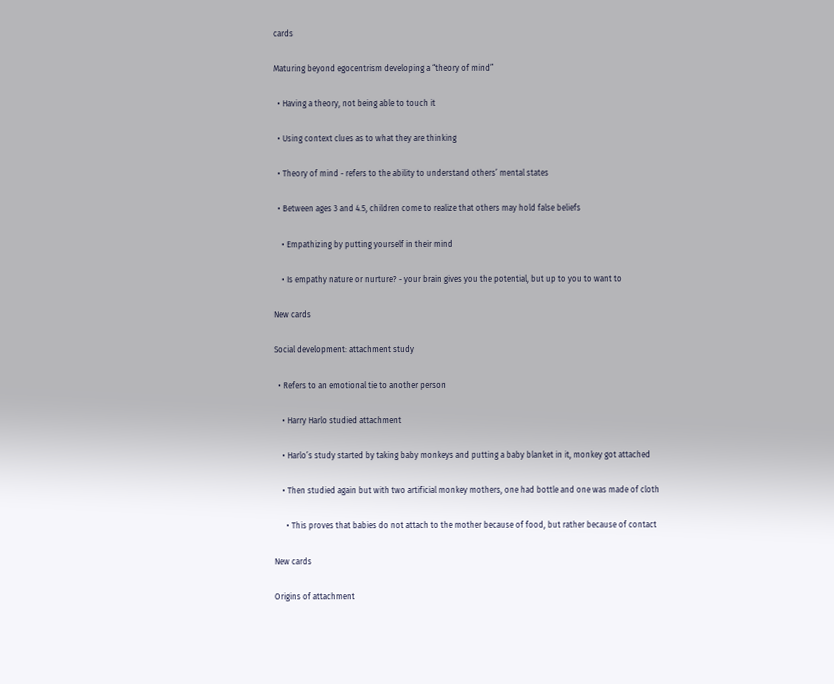cards

Maturing beyond egocentrism developing a “theory of mind”

  • Having a theory, not being able to touch it

  • Using context clues as to what they are thinking

  • Theory of mind - refers to the ability to understand others’ mental states

  • Between ages 3 and 4.5, children come to realize that others may hold false beliefs

    • Empathizing by putting yourself in their mind

    • Is empathy nature or nurture? - your brain gives you the potential, but up to you to want to

New cards

Social development: attachment study

  • Refers to an emotional tie to another person

    • Harry Harlo studied attachment

    • Harlo’s study started by taking baby monkeys and putting a baby blanket in it, monkey got attached

    • Then studied again but with two artificial monkey mothers, one had bottle and one was made of cloth

      • This proves that babies do not attach to the mother because of food, but rather because of contact

New cards

Origins of attachment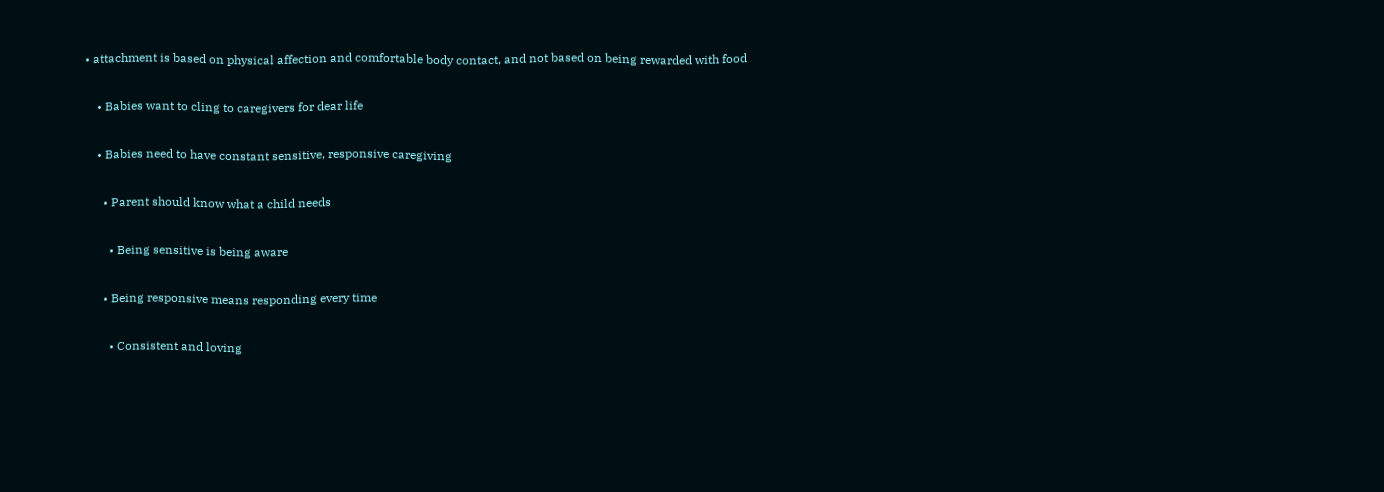• attachment is based on physical affection and comfortable body contact, and not based on being rewarded with food

    • Babies want to cling to caregivers for dear life

    • Babies need to have constant sensitive, responsive caregiving

      • Parent should know what a child needs

        • Being sensitive is being aware

      • Being responsive means responding every time

        • Consistent and loving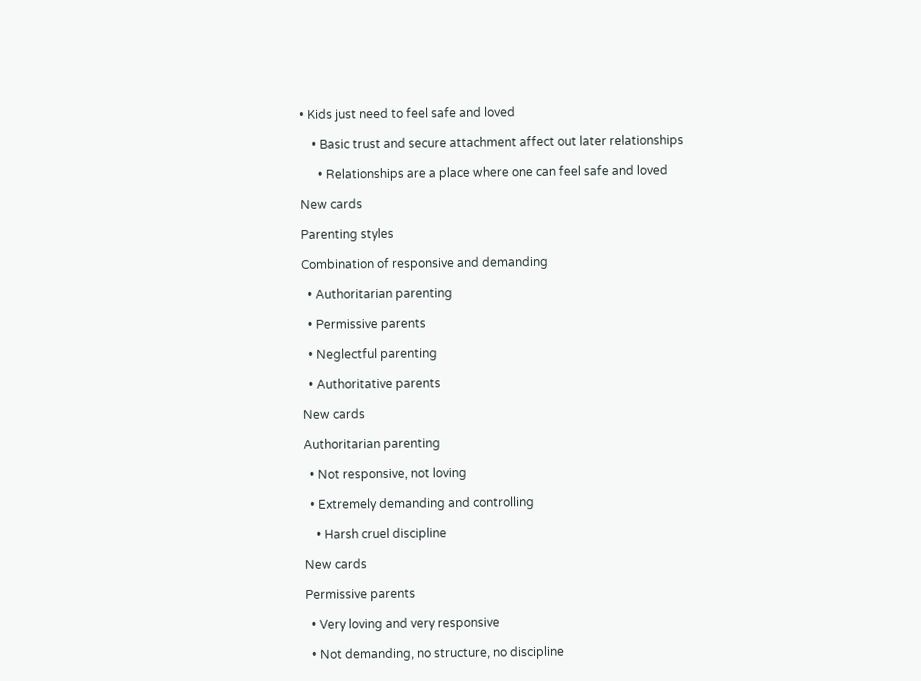• Kids just need to feel safe and loved

    • Basic trust and secure attachment affect out later relationships

      • Relationships are a place where one can feel safe and loved

New cards

Parenting styles

Combination of responsive and demanding

  • Authoritarian parenting

  • Permissive parents

  • Neglectful parenting

  • Authoritative parents

New cards

Authoritarian parenting

  • Not responsive, not loving

  • Extremely demanding and controlling

    • Harsh cruel discipline

New cards

Permissive parents

  • Very loving and very responsive

  • Not demanding, no structure, no discipline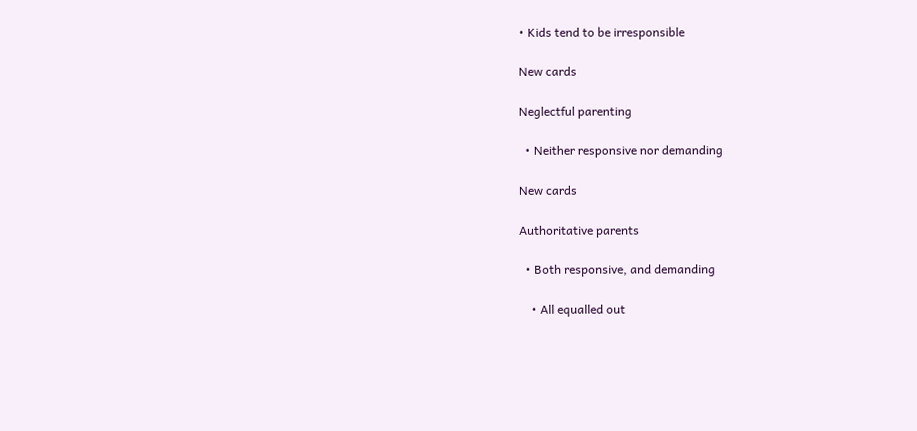• Kids tend to be irresponsible

New cards

Neglectful parenting

  • Neither responsive nor demanding

New cards

Authoritative parents

  • Both responsive, and demanding

    • All equalled out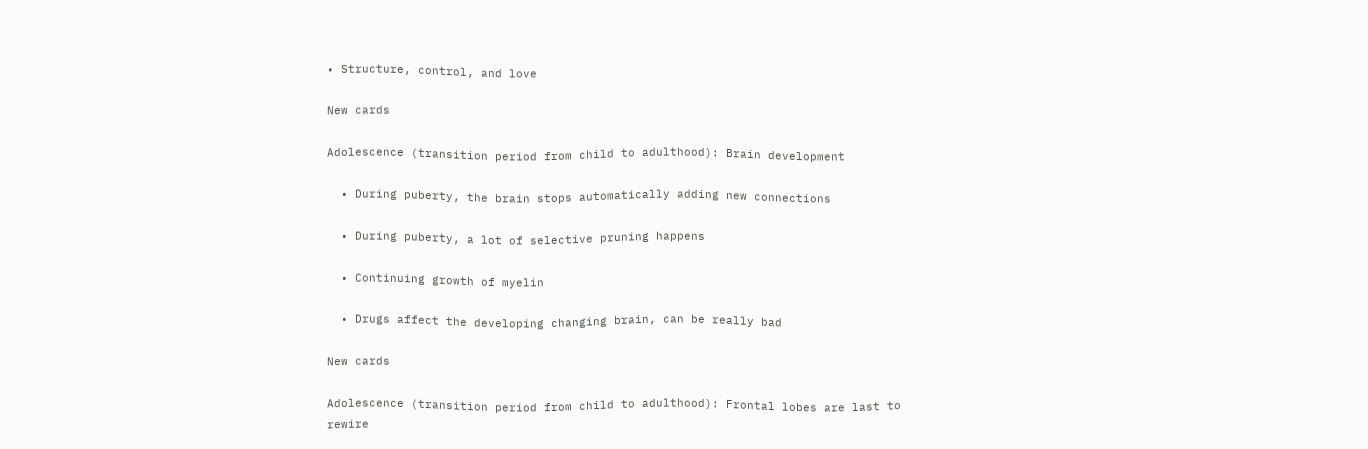• Structure, control, and love

New cards

Adolescence (transition period from child to adulthood): Brain development

  • During puberty, the brain stops automatically adding new connections

  • During puberty, a lot of selective pruning happens

  • Continuing growth of myelin

  • Drugs affect the developing changing brain, can be really bad

New cards

Adolescence (transition period from child to adulthood): Frontal lobes are last to rewire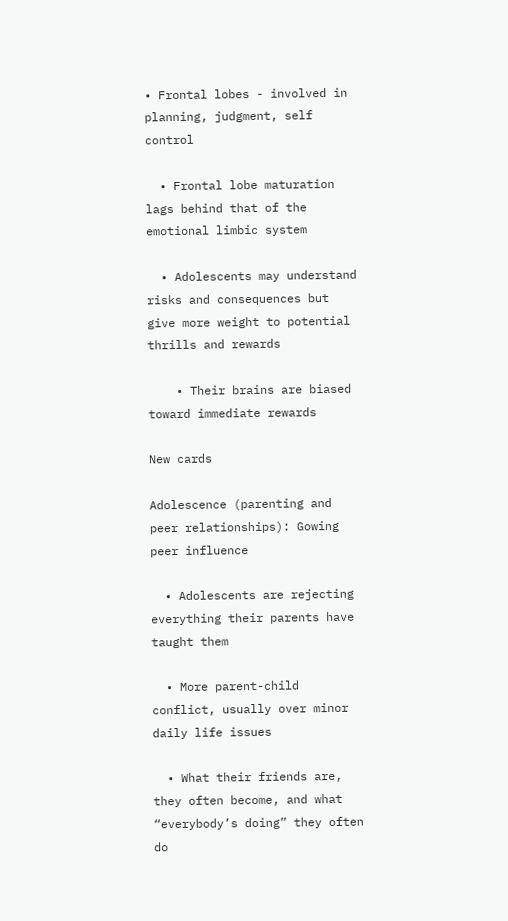• Frontal lobes - involved in planning, judgment, self control

  • Frontal lobe maturation lags behind that of the emotional limbic system

  • Adolescents may understand risks and consequences but give more weight to potential thrills and rewards

    • Their brains are biased toward immediate rewards

New cards

Adolescence (parenting and peer relationships): Gowing peer influence

  • Adolescents are rejecting everything their parents have taught them

  • More parent-child conflict, usually over minor daily life issues

  • What their friends are, they often become, and what “everybody’s doing” they often do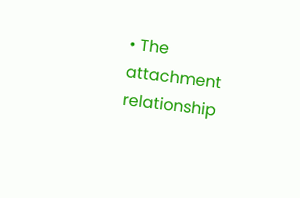• The attachment relationship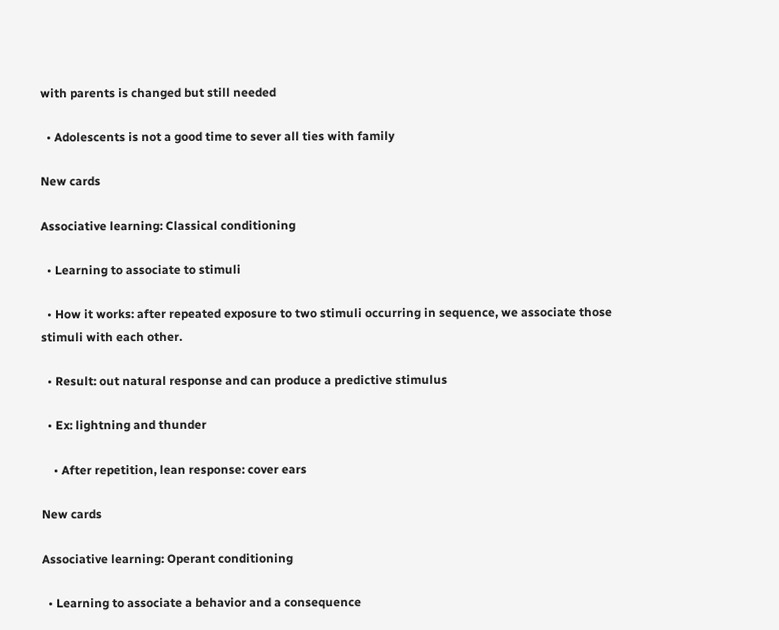with parents is changed but still needed

  • Adolescents is not a good time to sever all ties with family

New cards

Associative learning: Classical conditioning

  • Learning to associate to stimuli

  • How it works: after repeated exposure to two stimuli occurring in sequence, we associate those stimuli with each other.

  • Result: out natural response and can produce a predictive stimulus

  • Ex: lightning and thunder

    • After repetition, lean response: cover ears

New cards

Associative learning: Operant conditioning

  • Learning to associate a behavior and a consequence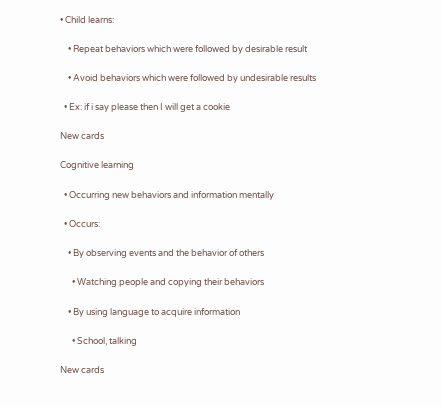• Child learns:

    • Repeat behaviors which were followed by desirable result

    • Avoid behaviors which were followed by undesirable results

  • Ex: if i say please then I will get a cookie

New cards

Cognitive learning

  • Occurring new behaviors and information mentally

  • Occurs:

    • By observing events and the behavior of others

      • Watching people and copying their behaviors

    • By using language to acquire information

      • School, talking

New cards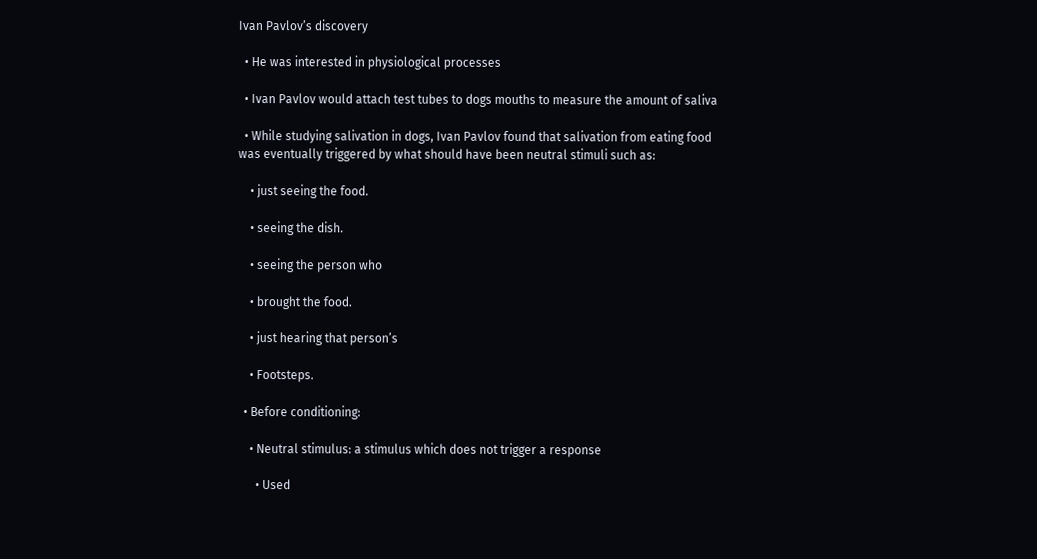Ivan Pavlov’s discovery

  • He was interested in physiological processes

  • Ivan Pavlov would attach test tubes to dogs mouths to measure the amount of saliva

  • While studying salivation in dogs, Ivan Pavlov found that salivation from eating food was eventually triggered by what should have been neutral stimuli such as:

    • just seeing the food.

    • seeing the dish.

    • seeing the person who

    • brought the food.

    • just hearing that person’s

    • Footsteps.

  • Before conditioning:

    • Neutral stimulus: a stimulus which does not trigger a response

      • Used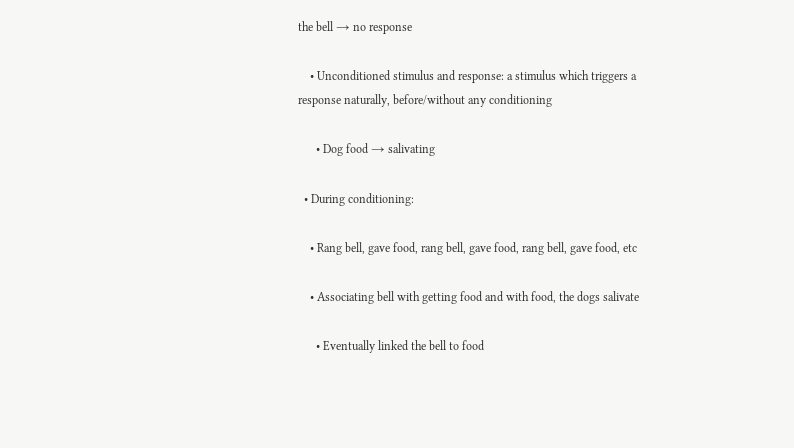the bell → no response

    • Unconditioned stimulus and response: a stimulus which triggers a response naturally, before/without any conditioning

      • Dog food → salivating

  • During conditioning:

    • Rang bell, gave food, rang bell, gave food, rang bell, gave food, etc

    • Associating bell with getting food and with food, the dogs salivate

      • Eventually linked the bell to food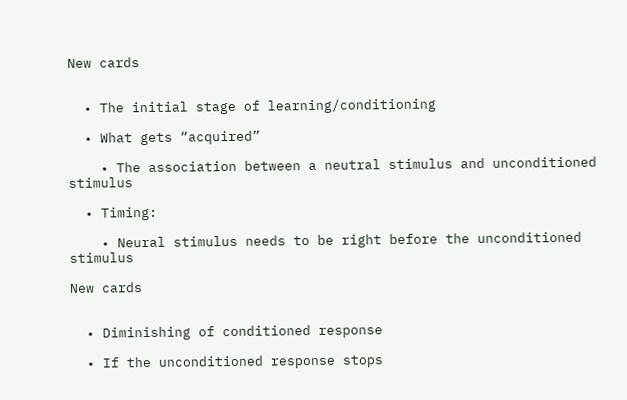New cards


  • The initial stage of learning/conditioning

  • What gets “acquired”

    • The association between a neutral stimulus and unconditioned stimulus

  • Timing:

    • Neural stimulus needs to be right before the unconditioned stimulus

New cards


  • Diminishing of conditioned response

  • If the unconditioned response stops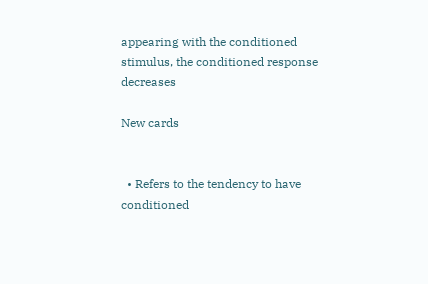appearing with the conditioned stimulus, the conditioned response decreases

New cards


  • Refers to the tendency to have conditioned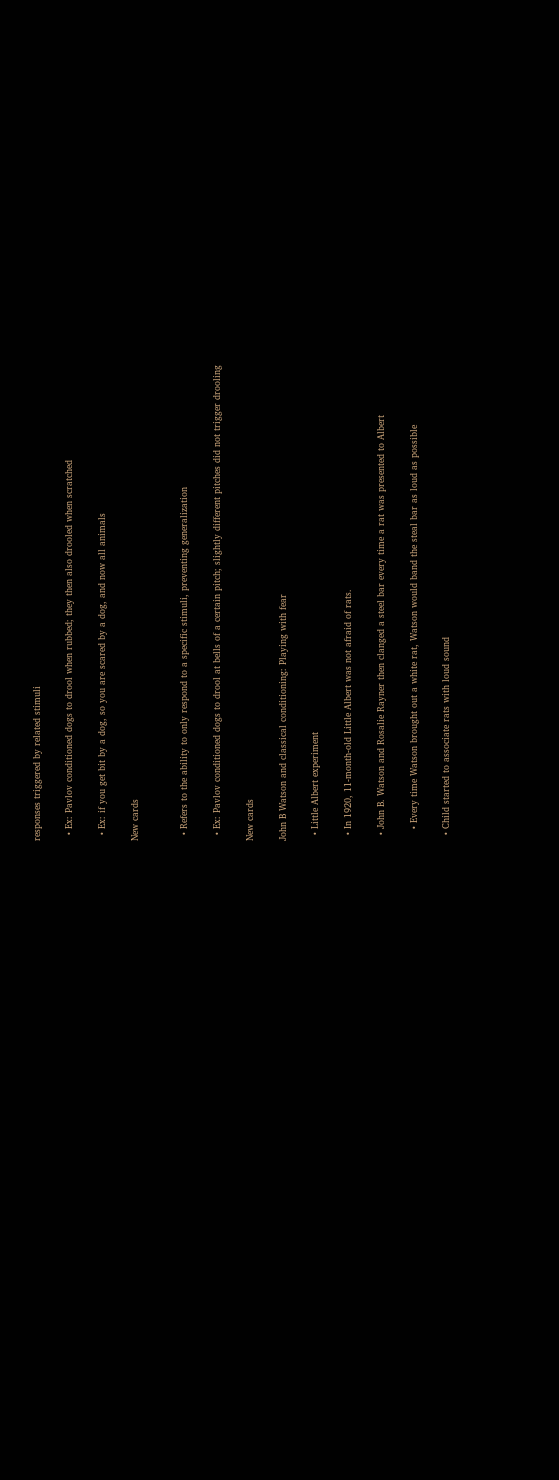responses triggered by related stimuli

  • Ex: Pavlov conditioned dogs to drool when rubbed; they then also drooled when scratched

  • Ex: if you get bit by a dog, so you are scared by a dog, and now all animals

New cards


  • Refers to the ability to only respond to a specific stimuli, preventing generalization

  • Ex: Pavlov conditioned dogs to drool at bells of a certain pitch; slightly different pitches did not trigger drooling

New cards

John B Watson and classical conditioning: Playing with fear

  • Little Albert experiment

  • In 1920, 11-month-old Little Albert was not afraid of rats.

  • John B. Watson and Rosalie Rayner then clanged a steel bar every time a rat was presented to Albert

    • Every time Watson brought out a white rat, Watson would band the steal bar as loud as possible

  • Child started to associate rats with loud sound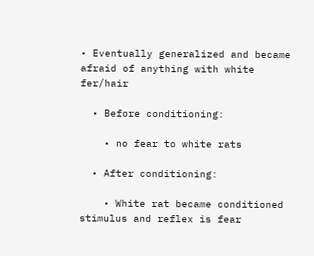• Eventually generalized and became afraid of anything with white fer/hair

  • Before conditioning:

    • no fear to white rats

  • After conditioning:

    • White rat became conditioned stimulus and reflex is fear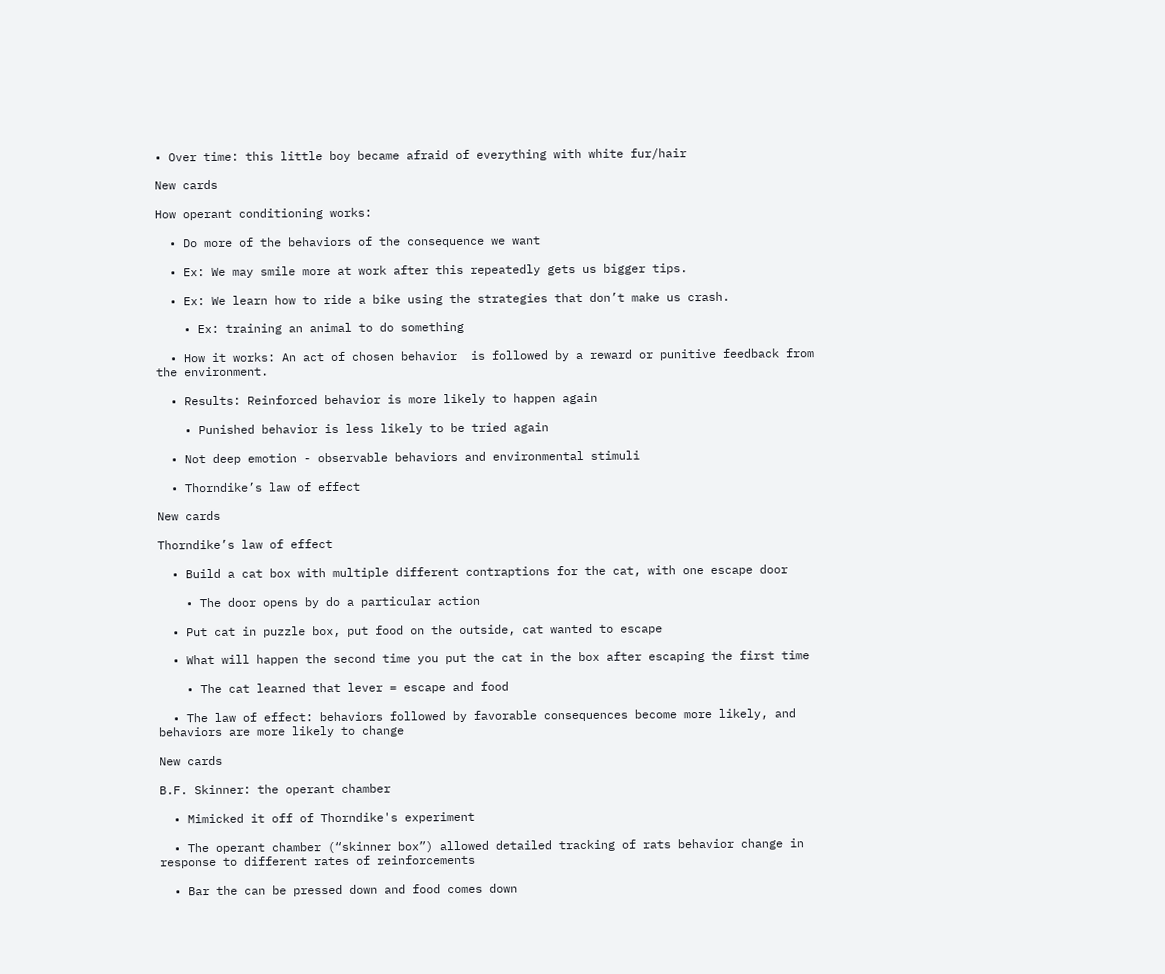• Over time: this little boy became afraid of everything with white fur/hair

New cards

How operant conditioning works:

  • Do more of the behaviors of the consequence we want

  • Ex: We may smile more at work after this repeatedly gets us bigger tips.

  • Ex: We learn how to ride a bike using the strategies that don’t make us crash.

    • Ex: training an animal to do something

  • How it works: An act of chosen behavior  is followed by a reward or punitive feedback from the environment.

  • Results: Reinforced behavior is more likely to happen again

    • Punished behavior is less likely to be tried again

  • Not deep emotion - observable behaviors and environmental stimuli

  • Thorndike’s law of effect

New cards

Thorndike’s law of effect

  • Build a cat box with multiple different contraptions for the cat, with one escape door

    • The door opens by do a particular action

  • Put cat in puzzle box, put food on the outside, cat wanted to escape

  • What will happen the second time you put the cat in the box after escaping the first time

    • The cat learned that lever = escape and food

  • The law of effect: behaviors followed by favorable consequences become more likely, and behaviors are more likely to change

New cards

B.F. Skinner: the operant chamber

  • Mimicked it off of Thorndike's experiment

  • The operant chamber (“skinner box”) allowed detailed tracking of rats behavior change in response to different rates of reinforcements

  • Bar the can be pressed down and food comes down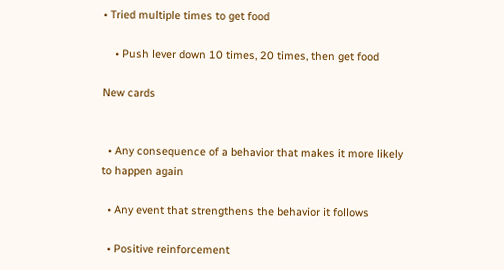• Tried multiple times to get food

    • Push lever down 10 times, 20 times, then get food

New cards


  • Any consequence of a behavior that makes it more likely to happen again

  • Any event that strengthens the behavior it follows

  • Positive reinforcement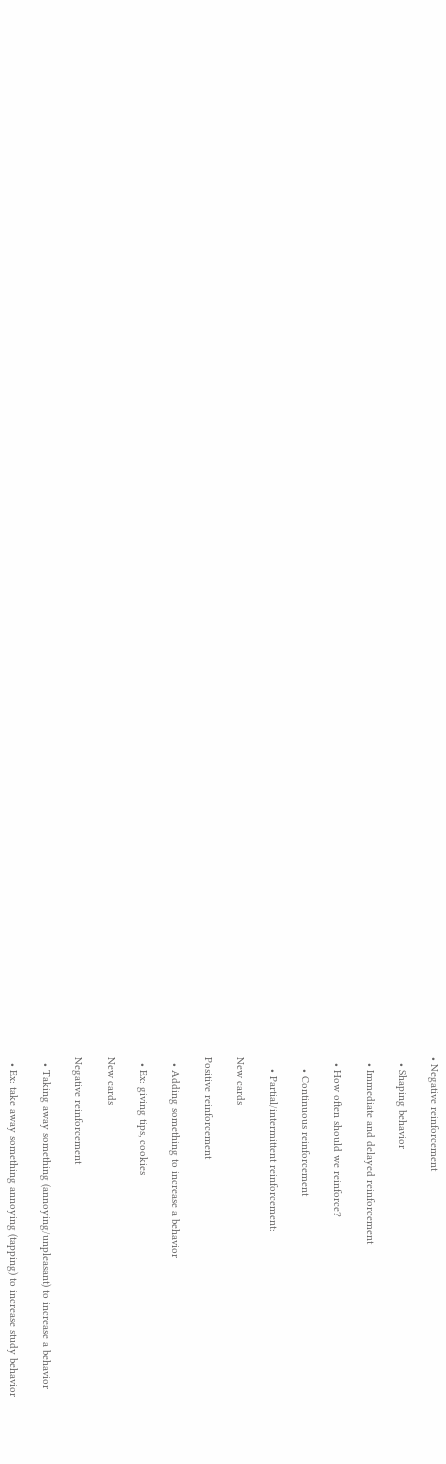• Negative reinforcement

  • Shaping behavior

  • Immediate and delayed reinforcement

  • How often should we reinforce?

    • Continuous reinforcement

    • Partial/intermittent reinforcement:

New cards

Positive reinforcement

  • Adding something to increase a behavior

  • Ex: giving tips, cookies

New cards

Negative reinforcement

  • Taking away something (annoying/unpleasant) to increase a behavior

  • Ex: take away something annoying (tapping) to increase study behavior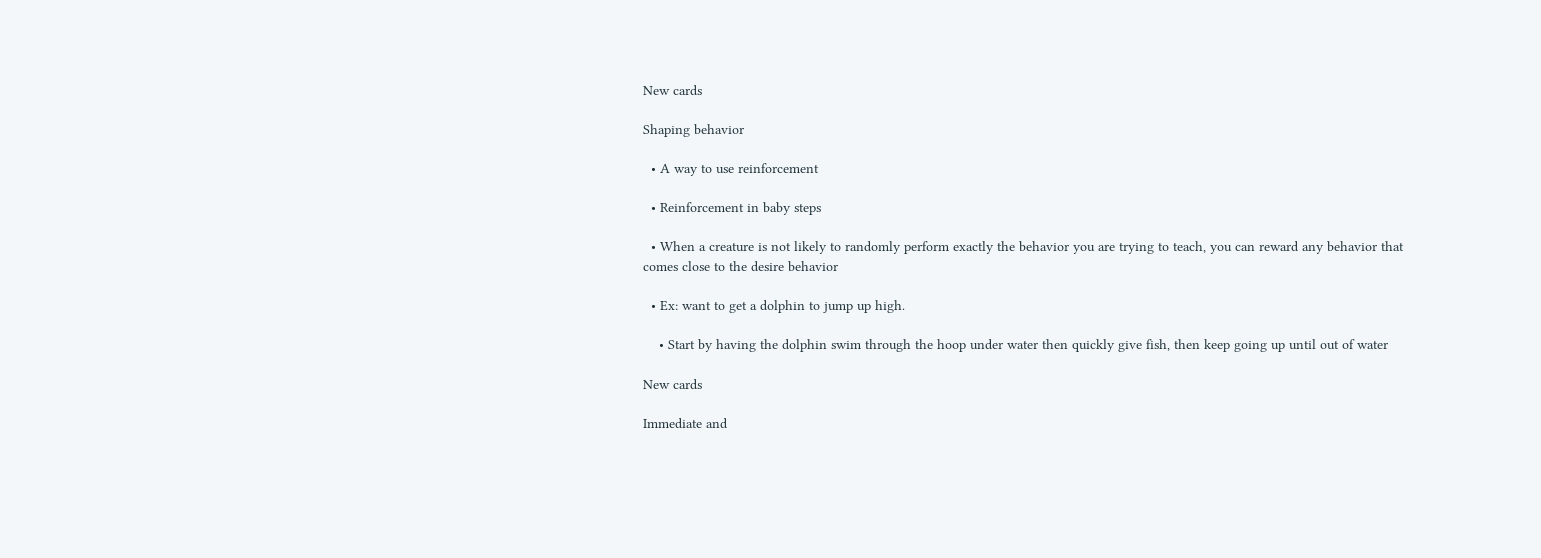New cards

Shaping behavior

  • A way to use reinforcement

  • Reinforcement in baby steps

  • When a creature is not likely to randomly perform exactly the behavior you are trying to teach, you can reward any behavior that comes close to the desire behavior

  • Ex: want to get a dolphin to jump up high.

    • Start by having the dolphin swim through the hoop under water then quickly give fish, then keep going up until out of water

New cards

Immediate and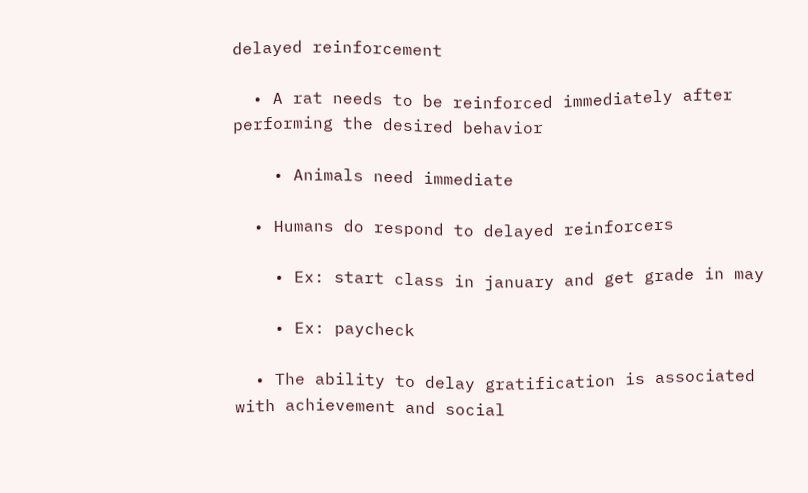delayed reinforcement

  • A rat needs to be reinforced immediately after performing the desired behavior

    • Animals need immediate

  • Humans do respond to delayed reinforcers

    • Ex: start class in january and get grade in may

    • Ex: paycheck

  • The ability to delay gratification is associated with achievement and social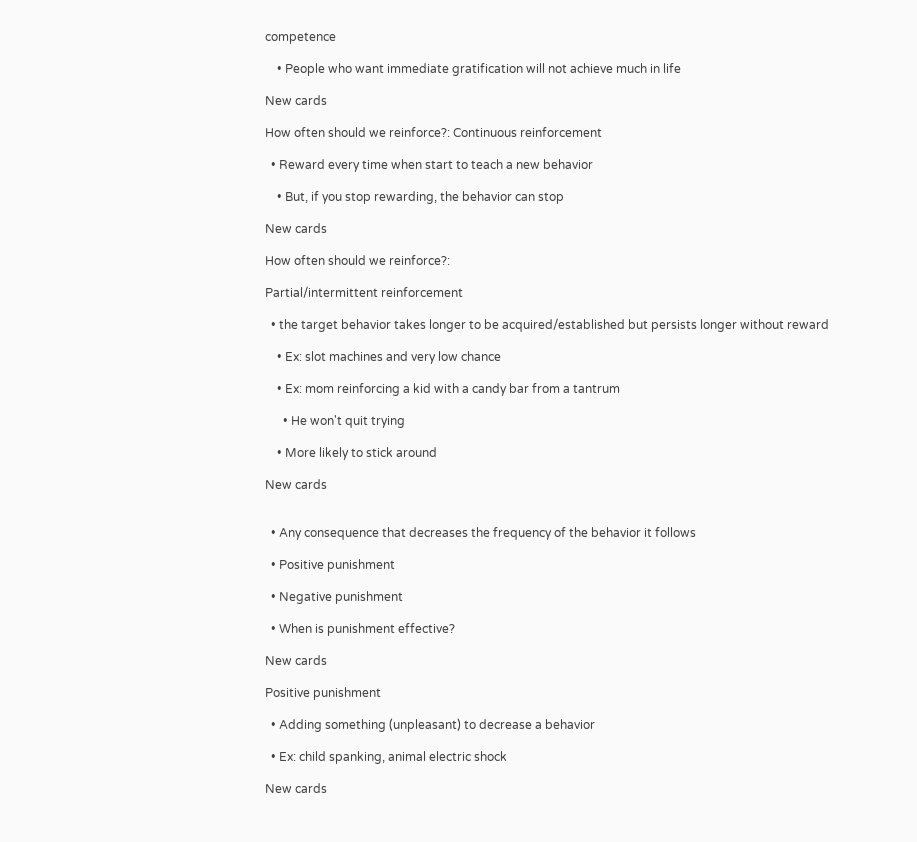competence

    • People who want immediate gratification will not achieve much in life

New cards

How often should we reinforce?: Continuous reinforcement

  • Reward every time when start to teach a new behavior

    • But, if you stop rewarding, the behavior can stop

New cards

How often should we reinforce?:

Partial/intermittent reinforcement

  • the target behavior takes longer to be acquired/established but persists longer without reward

    • Ex: slot machines and very low chance

    • Ex: mom reinforcing a kid with a candy bar from a tantrum

      • He won't quit trying

    • More likely to stick around

New cards


  • Any consequence that decreases the frequency of the behavior it follows

  • Positive punishment

  • Negative punishment

  • When is punishment effective?

New cards

Positive punishment

  • Adding something (unpleasant) to decrease a behavior

  • Ex: child spanking, animal electric shock

New cards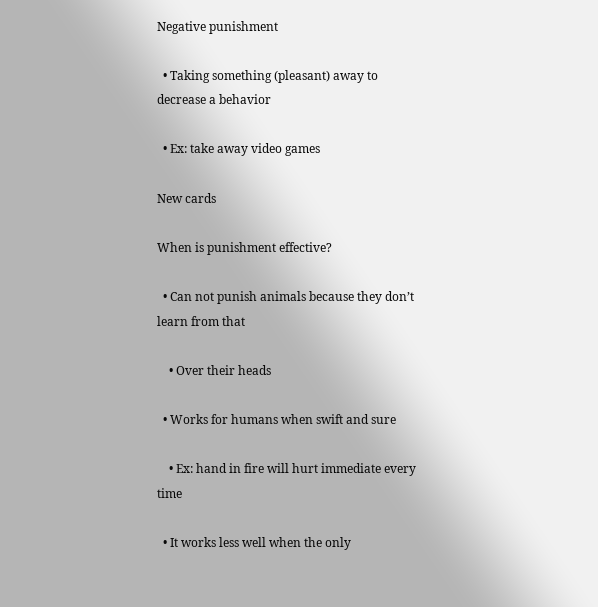Negative punishment

  • Taking something (pleasant) away to decrease a behavior

  • Ex: take away video games

New cards

When is punishment effective?

  • Can not punish animals because they don’t learn from that

    • Over their heads

  • Works for humans when swift and sure

    • Ex: hand in fire will hurt immediate every time

  • It works less well when the only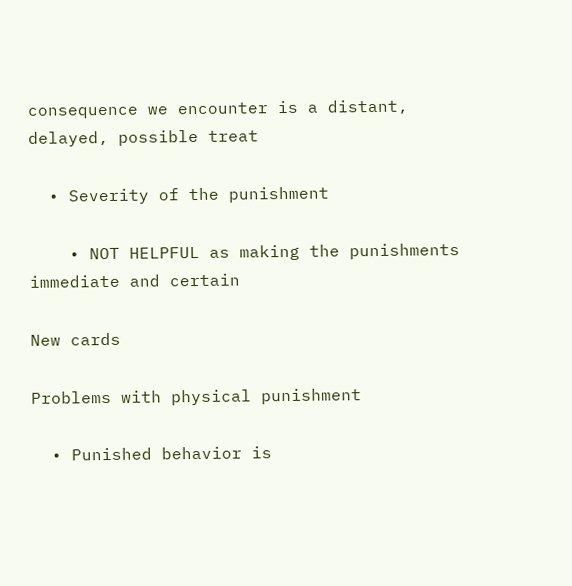consequence we encounter is a distant, delayed, possible treat

  • Severity of the punishment

    • NOT HELPFUL as making the punishments immediate and certain

New cards

Problems with physical punishment

  • Punished behavior is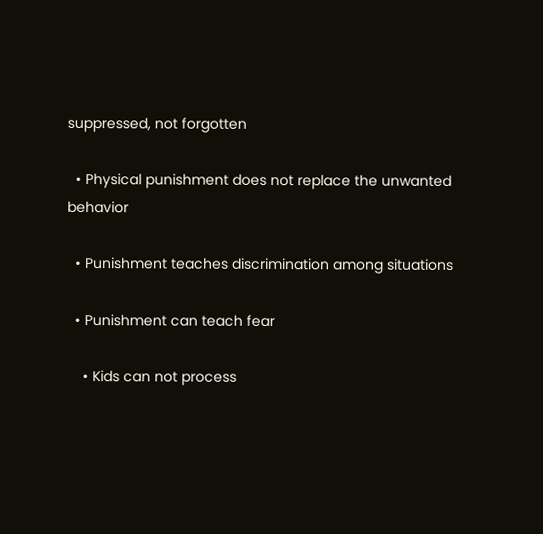suppressed, not forgotten

  • Physical punishment does not replace the unwanted behavior

  • Punishment teaches discrimination among situations

  • Punishment can teach fear

    • Kids can not process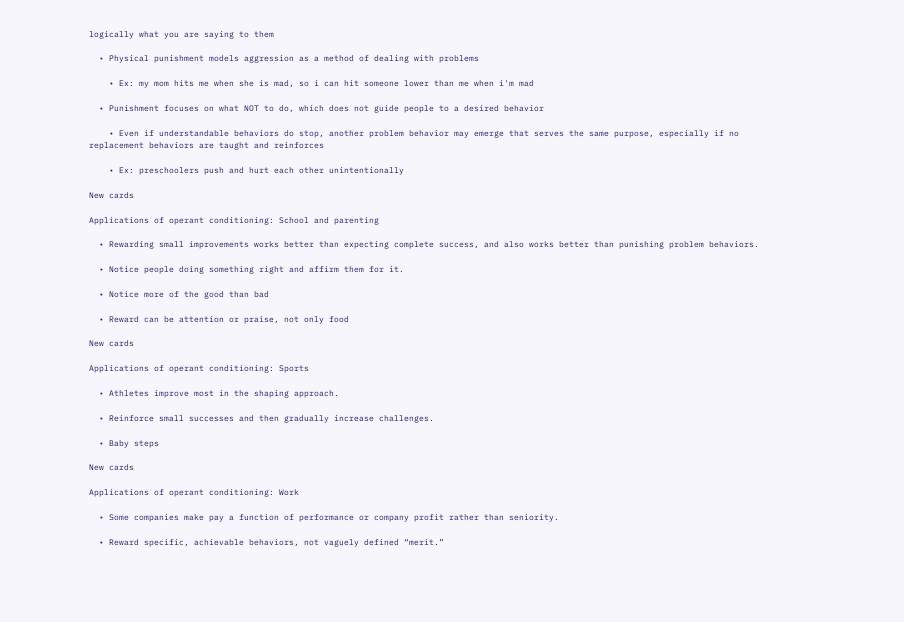logically what you are saying to them

  • Physical punishment models aggression as a method of dealing with problems

    • Ex: my mom hits me when she is mad, so i can hit someone lower than me when i'm mad

  • Punishment focuses on what NOT to do, which does not guide people to a desired behavior

    • Even if understandable behaviors do stop, another problem behavior may emerge that serves the same purpose, especially if no replacement behaviors are taught and reinforces

    • Ex: preschoolers push and hurt each other unintentionally

New cards

Applications of operant conditioning: School and parenting

  • Rewarding small improvements works better than expecting complete success, and also works better than punishing problem behaviors.

  • Notice people doing something right and affirm them for it.

  • Notice more of the good than bad

  • Reward can be attention or praise, not only food

New cards

Applications of operant conditioning: Sports

  • Athletes improve most in the shaping approach.

  • Reinforce small successes and then gradually increase challenges.

  • Baby steps

New cards

Applications of operant conditioning: Work

  • Some companies make pay a function of performance or company profit rather than seniority.

  • Reward specific, achievable behaviors, not vaguely defined “merit.”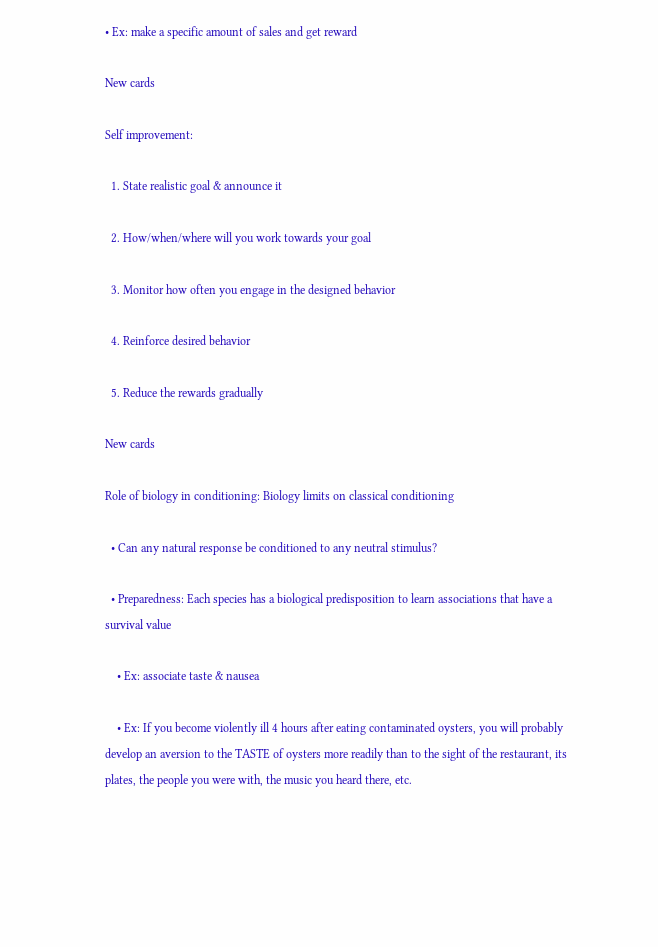• Ex: make a specific amount of sales and get reward

New cards

Self improvement:

  1. State realistic goal & announce it

  2. How/when/where will you work towards your goal

  3. Monitor how often you engage in the designed behavior

  4. Reinforce desired behavior

  5. Reduce the rewards gradually

New cards

Role of biology in conditioning: Biology limits on classical conditioning

  • Can any natural response be conditioned to any neutral stimulus?

  • Preparedness: Each species has a biological predisposition to learn associations that have a survival value

    • Ex: associate taste & nausea

    • Ex: If you become violently ill 4 hours after eating contaminated oysters, you will probably develop an aversion to the TASTE of oysters more readily than to the sight of the restaurant, its plates, the people you were with, the music you heard there, etc.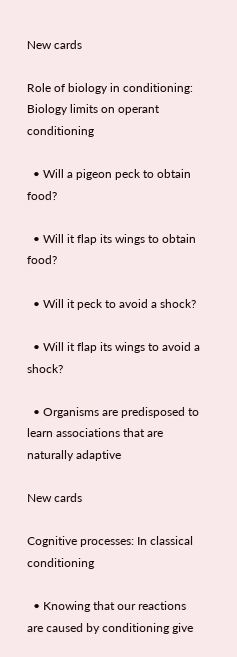New cards

Role of biology in conditioning: Biology limits on operant conditioning

  • Will a pigeon peck to obtain food?

  • Will it flap its wings to obtain food?

  • Will it peck to avoid a shock?

  • Will it flap its wings to avoid a shock?

  • Organisms are predisposed to learn associations that are naturally adaptive

New cards

Cognitive processes: In classical conditioning

  • Knowing that our reactions are caused by conditioning give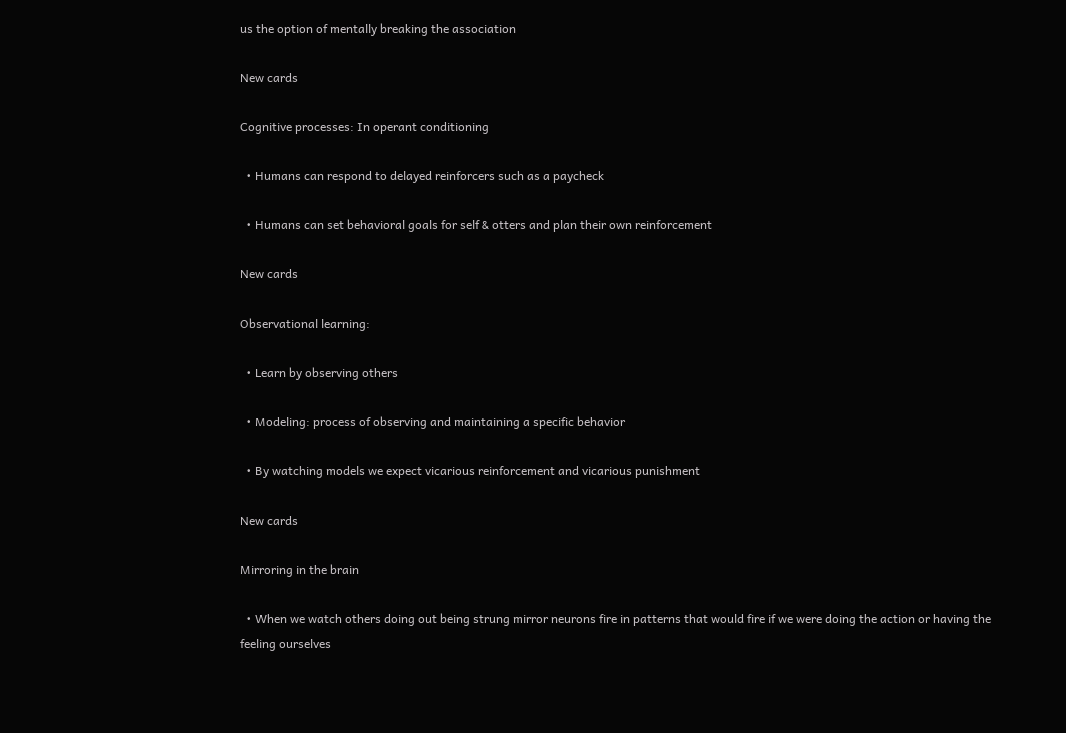us the option of mentally breaking the association

New cards

Cognitive processes: In operant conditioning

  • Humans can respond to delayed reinforcers such as a paycheck

  • Humans can set behavioral goals for self & otters and plan their own reinforcement

New cards

Observational learning:

  • Learn by observing others

  • Modeling: process of observing and maintaining a specific behavior

  • By watching models we expect vicarious reinforcement and vicarious punishment

New cards

Mirroring in the brain

  • When we watch others doing out being strung mirror neurons fire in patterns that would fire if we were doing the action or having the feeling ourselves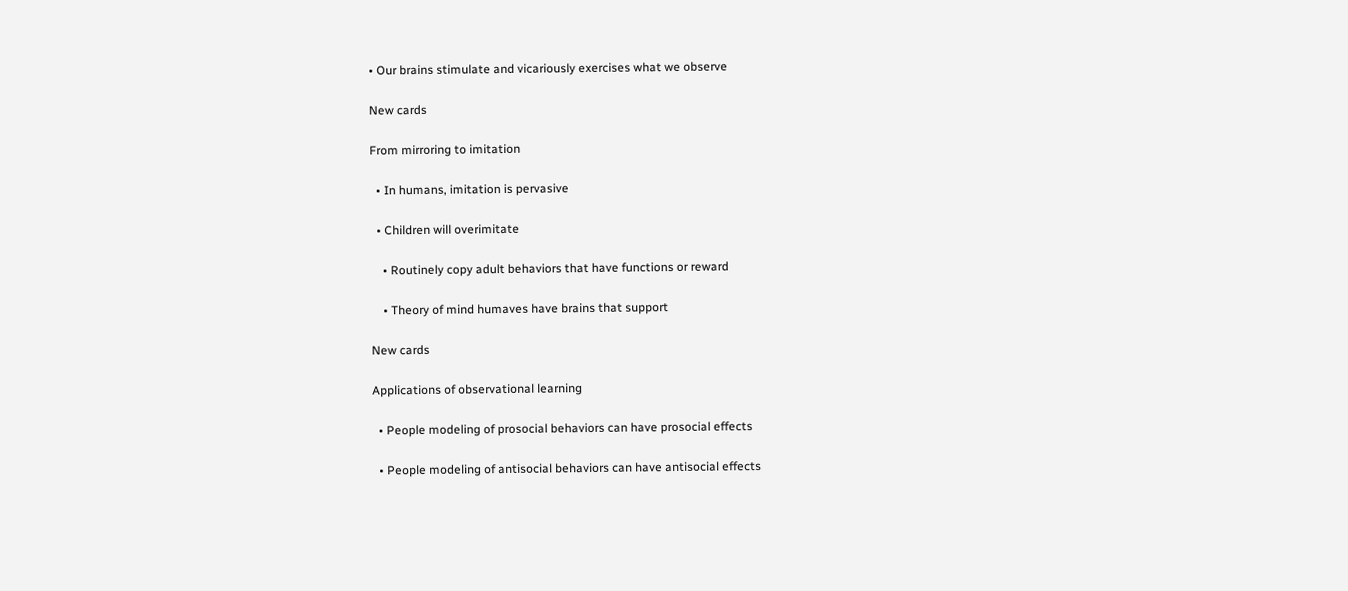• Our brains stimulate and vicariously exercises what we observe

New cards

From mirroring to imitation

  • In humans, imitation is pervasive

  • Children will overimitate

    • Routinely copy adult behaviors that have functions or reward

    • Theory of mind humaves have brains that support

New cards

Applications of observational learning

  • People modeling of prosocial behaviors can have prosocial effects

  • People modeling of antisocial behaviors can have antisocial effects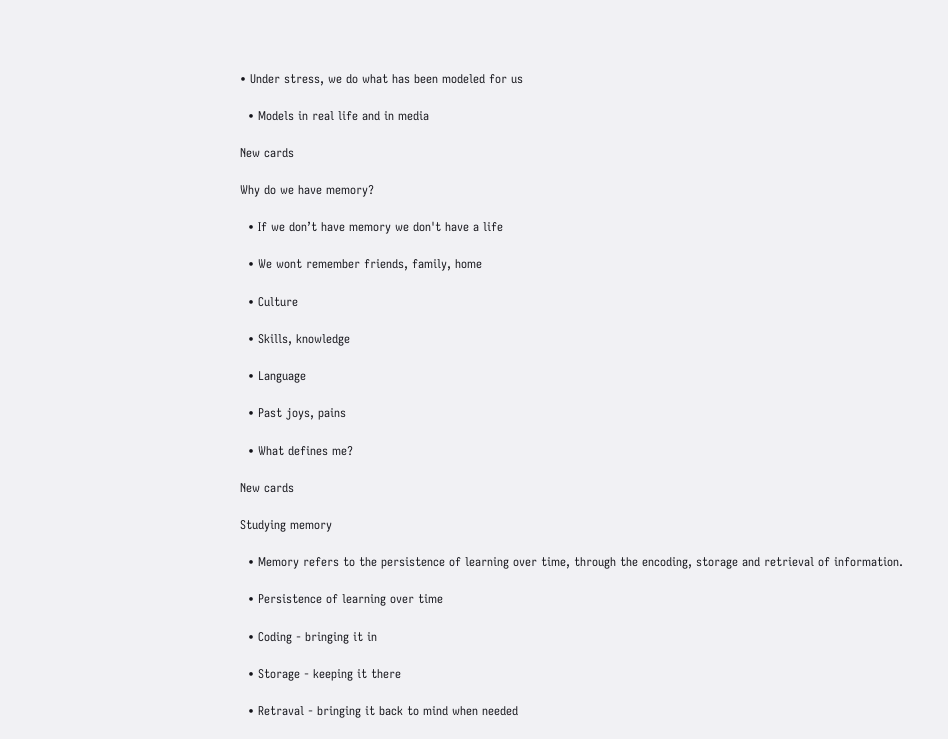• Under stress, we do what has been modeled for us

  • Models in real life and in media

New cards

Why do we have memory?

  • If we don’t have memory we don't have a life

  • We wont remember friends, family, home

  • Culture

  • Skills, knowledge

  • Language

  • Past joys, pains

  • What defines me?

New cards

Studying memory

  • Memory refers to the persistence of learning over time, through the encoding, storage and retrieval of information.

  • Persistence of learning over time

  • Coding - bringing it in

  • Storage - keeping it there

  • Retraval - bringing it back to mind when needed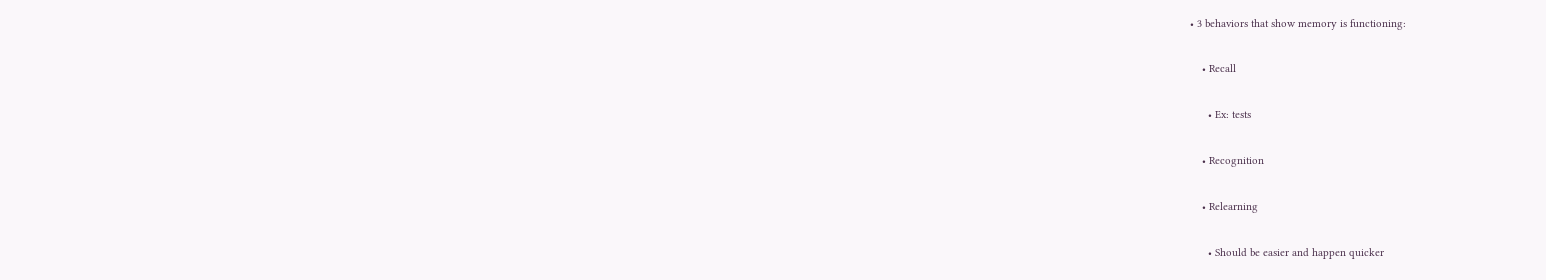• 3 behaviors that show memory is functioning:

    • Recall

      • Ex: tests

    • Recognition

    • Relearning

      • Should be easier and happen quicker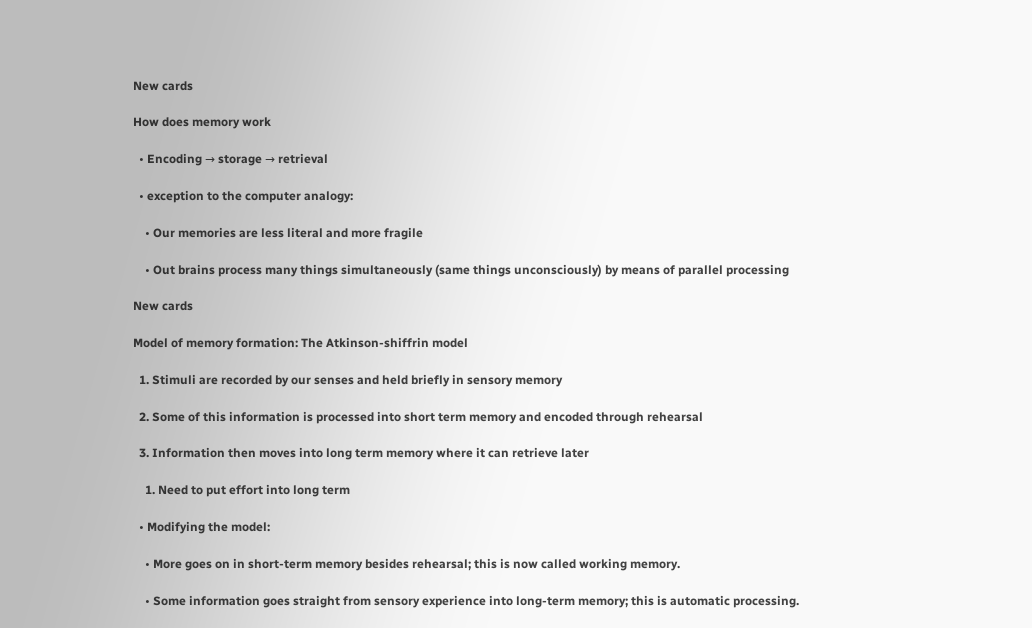New cards

How does memory work

  • Encoding → storage → retrieval

  • exception to the computer analogy:

    • Our memories are less literal and more fragile

    • Out brains process many things simultaneously (same things unconsciously) by means of parallel processing

New cards

Model of memory formation: The Atkinson-shiffrin model

  1. Stimuli are recorded by our senses and held briefly in sensory memory

  2. Some of this information is processed into short term memory and encoded through rehearsal

  3. Information then moves into long term memory where it can retrieve later

    1. Need to put effort into long term

  • Modifying the model:

    • More goes on in short-term memory besides rehearsal; this is now called working memory.

    • Some information goes straight from sensory experience into long-term memory; this is automatic processing.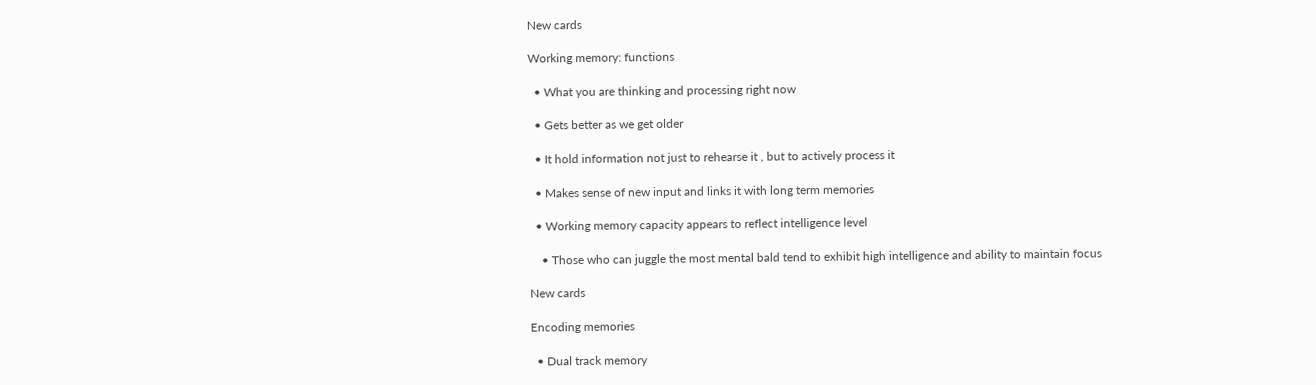New cards

Working memory: functions

  • What you are thinking and processing right now

  • Gets better as we get older

  • It hold information not just to rehearse it , but to actively process it

  • Makes sense of new input and links it with long term memories

  • Working memory capacity appears to reflect intelligence level

    • Those who can juggle the most mental bald tend to exhibit high intelligence and ability to maintain focus

New cards

Encoding memories

  • Dual track memory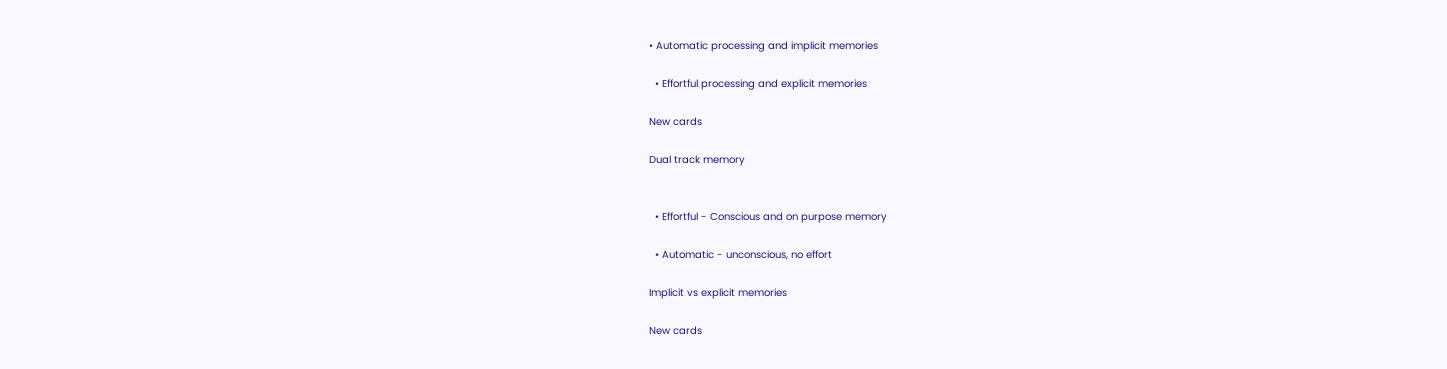• Automatic processing and implicit memories

  • Effortful processing and explicit memories

New cards

Dual track memory


  • Effortful - Conscious and on purpose memory

  • Automatic - unconscious, no effort

Implicit vs explicit memories

New cards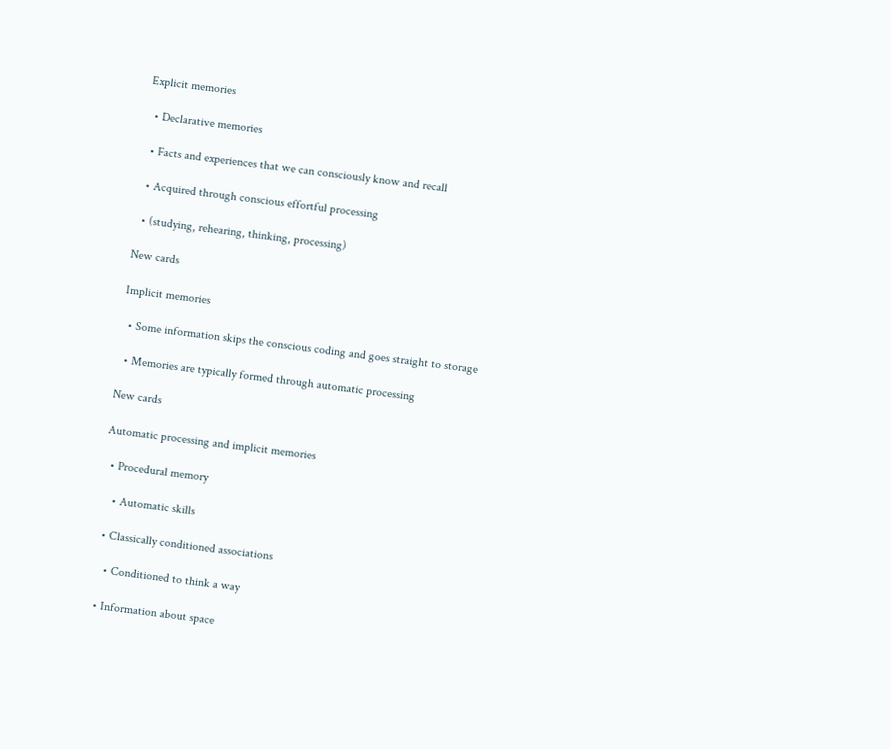Explicit memories

  • Declarative memories

  • Facts and experiences that we can consciously know and recall

  • Acquired through conscious effortful processing

  • (studying, rehearing, thinking, processing)

New cards

Implicit memories

  • Some information skips the conscious coding and goes straight to storage

  • Memories are typically formed through automatic processing

New cards

Automatic processing and implicit memories

  • Procedural memory

    • Automatic skills

  • Classically conditioned associations

    • Conditioned to think a way

  • Information about space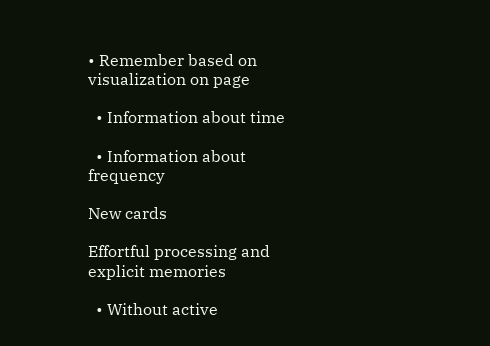• Remember based on visualization on page

  • Information about time

  • Information about frequency

New cards

Effortful processing and explicit memories

  • Without active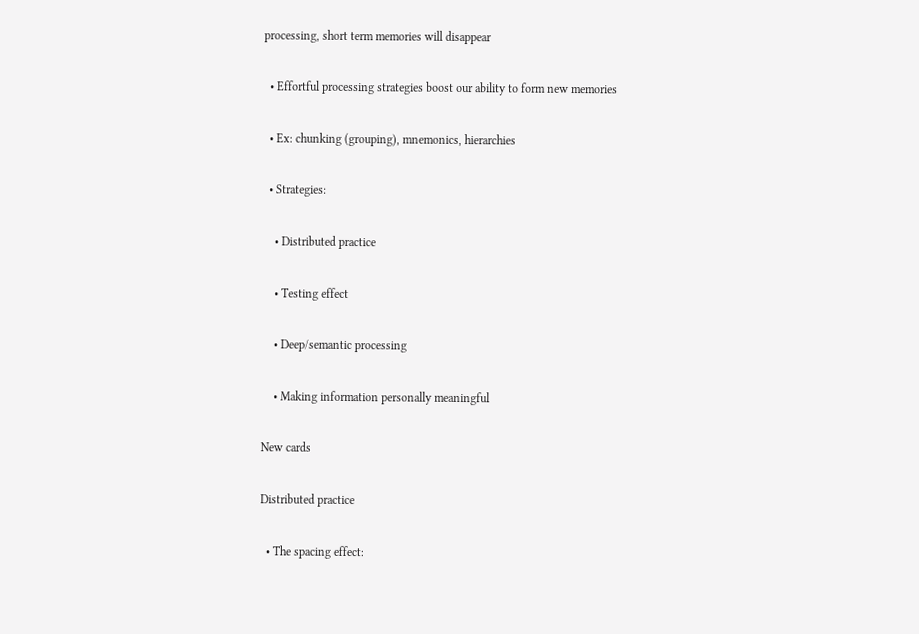processing, short term memories will disappear

  • Effortful processing strategies boost our ability to form new memories

  • Ex: chunking (grouping), mnemonics, hierarchies

  • Strategies:

    • Distributed practice

    • Testing effect

    • Deep/semantic processing

    • Making information personally meaningful

New cards

Distributed practice

  • The spacing effect: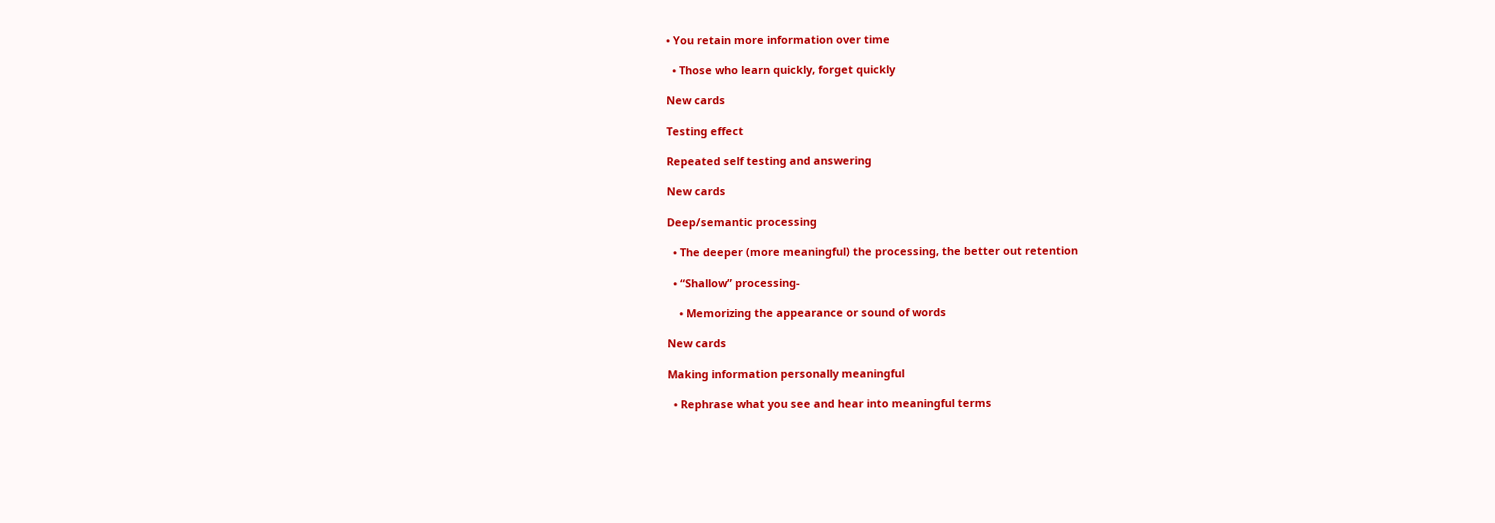• You retain more information over time

  • Those who learn quickly, forget quickly

New cards

Testing effect

Repeated self testing and answering

New cards

Deep/semantic processing

  • The deeper (more meaningful) the processing, the better out retention

  • “Shallow” processing-

    • Memorizing the appearance or sound of words

New cards

Making information personally meaningful

  • Rephrase what you see and hear into meaningful terms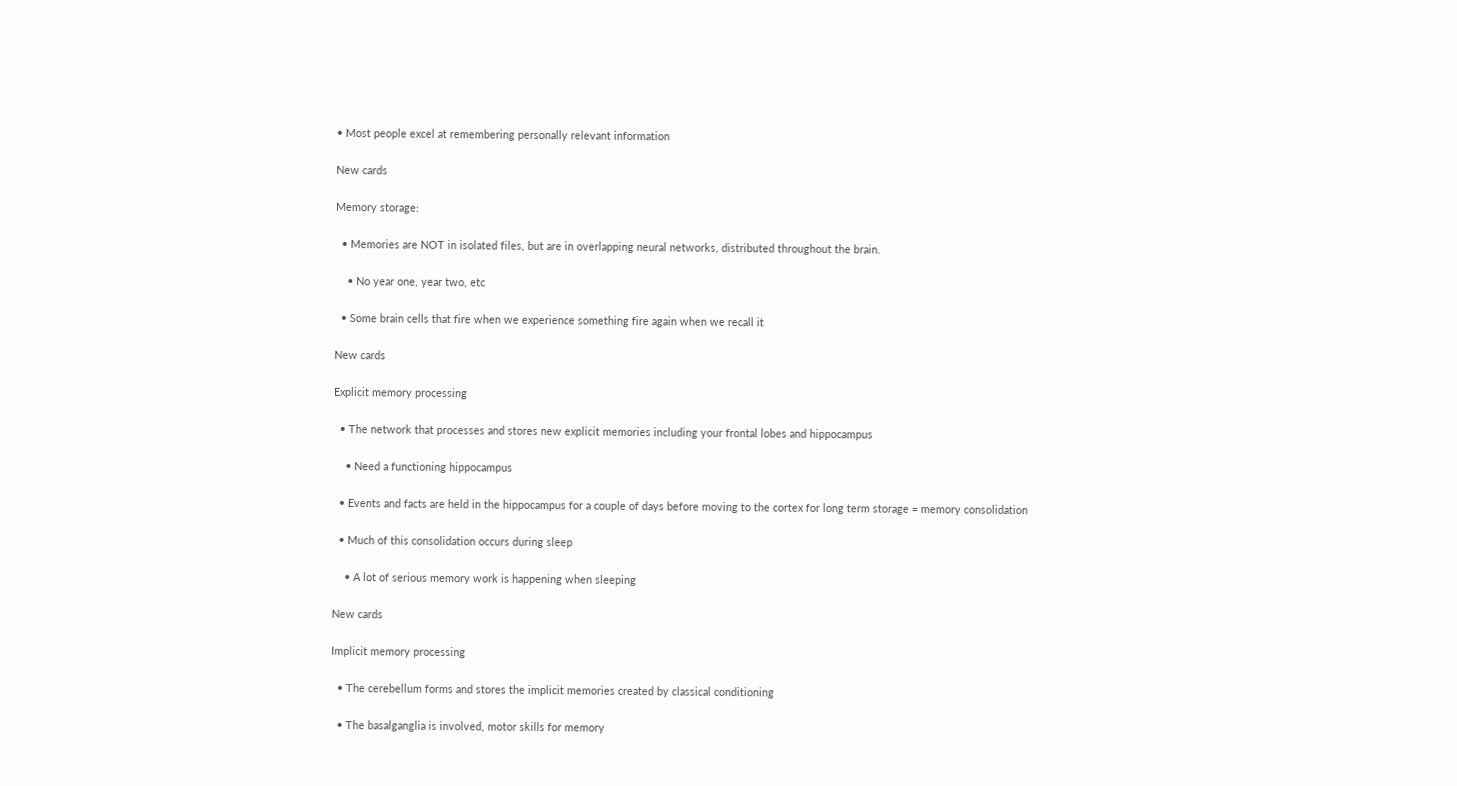• Most people excel at remembering personally relevant information

New cards

Memory storage:

  • Memories are NOT in isolated files, but are in overlapping neural networks, distributed throughout the brain.

    • No year one, year two, etc

  • Some brain cells that fire when we experience something fire again when we recall it

New cards

Explicit memory processing

  • The network that processes and stores new explicit memories including your frontal lobes and hippocampus

    • Need a functioning hippocampus

  • Events and facts are held in the hippocampus for a couple of days before moving to the cortex for long term storage = memory consolidation

  • Much of this consolidation occurs during sleep

    • A lot of serious memory work is happening when sleeping

New cards

Implicit memory processing

  • The cerebellum forms and stores the implicit memories created by classical conditioning

  • The basalganglia is involved, motor skills for memory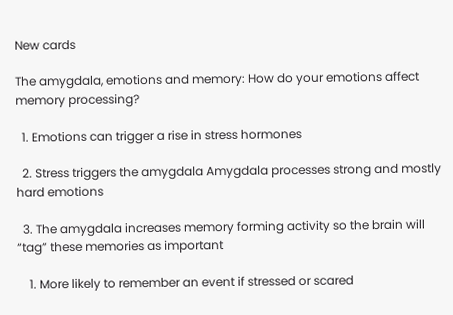New cards

The amygdala, emotions and memory: How do your emotions affect memory processing?

  1. Emotions can trigger a rise in stress hormones

  2. Stress triggers the amygdala Amygdala processes strong and mostly hard emotions

  3. The amygdala increases memory forming activity so the brain will “tag” these memories as important

    1. More likely to remember an event if stressed or scared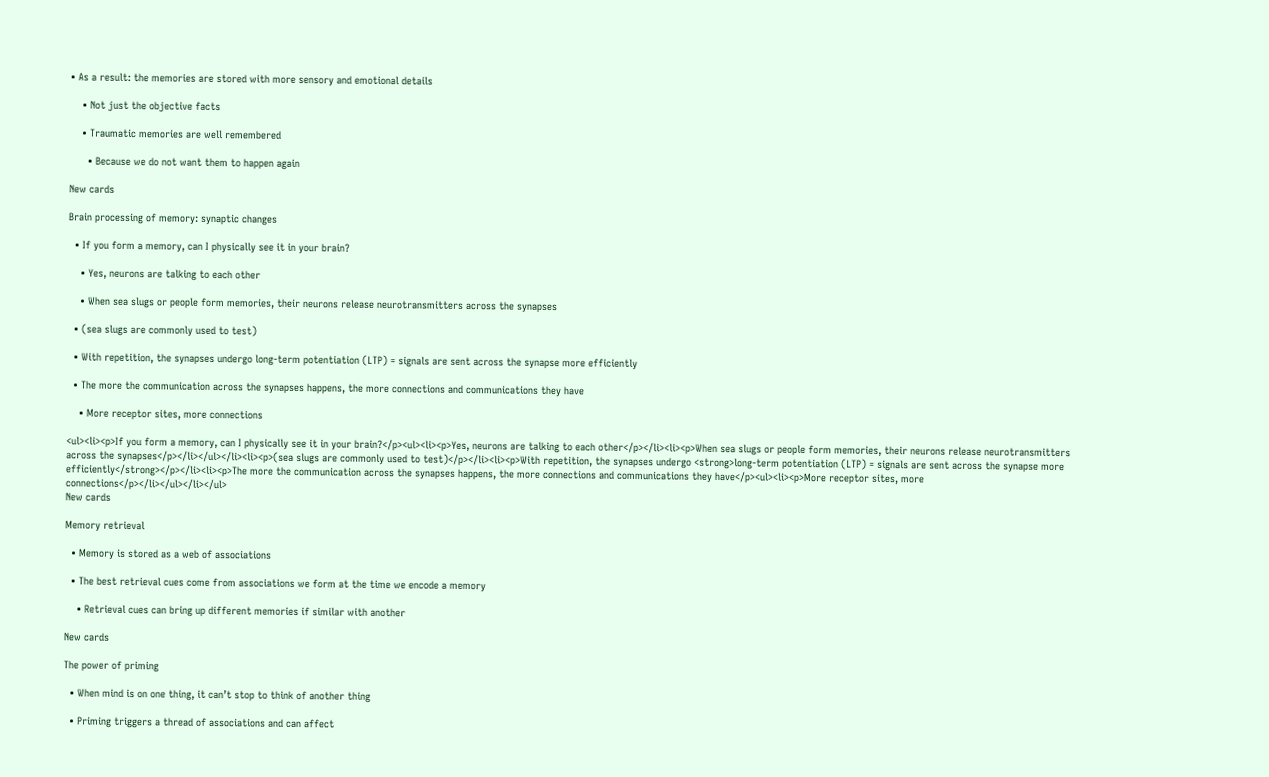• As a result: the memories are stored with more sensory and emotional details

    • Not just the objective facts

    • Traumatic memories are well remembered

      • Because we do not want them to happen again

New cards

Brain processing of memory: synaptic changes

  • If you form a memory, can I physically see it in your brain?

    • Yes, neurons are talking to each other

    • When sea slugs or people form memories, their neurons release neurotransmitters across the synapses

  • (sea slugs are commonly used to test)

  • With repetition, the synapses undergo long-term potentiation (LTP) = signals are sent across the synapse more efficiently

  • The more the communication across the synapses happens, the more connections and communications they have

    • More receptor sites, more connections

<ul><li><p>If you form a memory, can I physically see it in your brain?</p><ul><li><p>Yes, neurons are talking to each other</p></li><li><p>When sea slugs or people form memories, their neurons release neurotransmitters across the synapses</p></li></ul></li><li><p>(sea slugs are commonly used to test)</p></li><li><p>With repetition, the synapses undergo <strong>long-term potentiation (LTP) = signals are sent across the synapse more efficiently</strong></p></li><li><p>The more the communication across the synapses happens, the more connections and communications they have</p><ul><li><p>More receptor sites, more connections</p></li></ul></li></ul>
New cards

Memory retrieval

  • Memory is stored as a web of associations

  • The best retrieval cues come from associations we form at the time we encode a memory

    • Retrieval cues can bring up different memories if similar with another

New cards

The power of priming

  • When mind is on one thing, it can’t stop to think of another thing

  • Priming triggers a thread of associations and can affect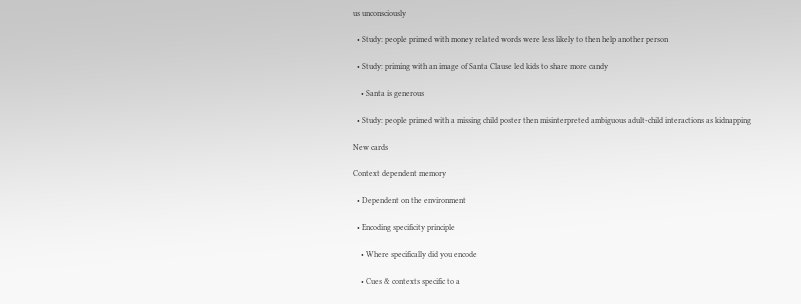us unconsciously

  • Study: people primed with money related words were less likely to then help another person

  • Study: priming with an image of Santa Clause led kids to share more candy

    • Santa is generous

  • Study: people primed with a missing child poster then misinterpreted ambiguous adult-child interactions as kidnapping

New cards

Context dependent memory

  • Dependent on the environment

  • Encoding specificity principle

    • Where specifically did you encode

    • Cues & contexts specific to a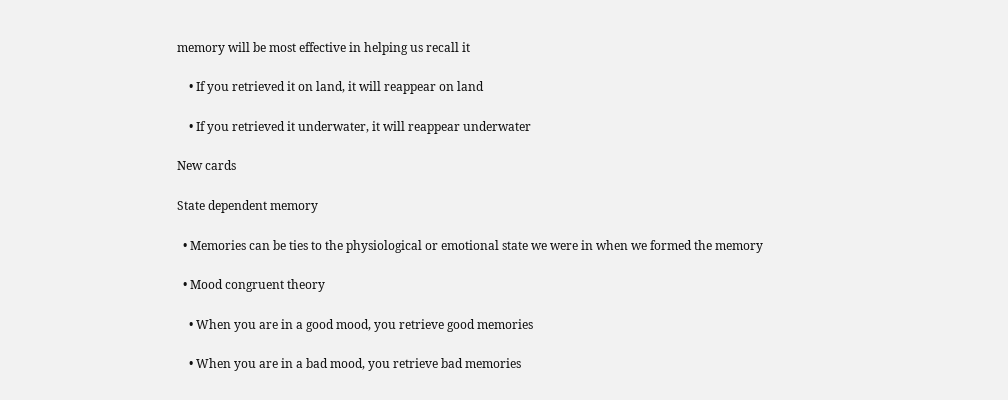memory will be most effective in helping us recall it

    • If you retrieved it on land, it will reappear on land

    • If you retrieved it underwater, it will reappear underwater

New cards

State dependent memory

  • Memories can be ties to the physiological or emotional state we were in when we formed the memory

  • Mood congruent theory

    • When you are in a good mood, you retrieve good memories

    • When you are in a bad mood, you retrieve bad memories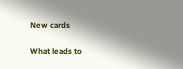New cards

What leads to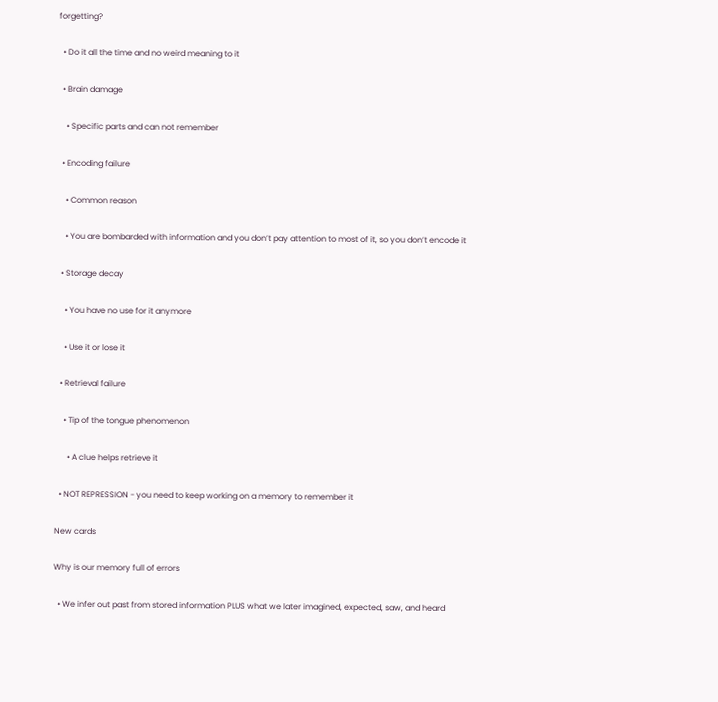forgetting?

  • Do it all the time and no weird meaning to it

  • Brain damage

    • Specific parts and can not remember

  • Encoding failure

    • Common reason

    • You are bombarded with information and you don’t pay attention to most of it, so you don’t encode it

  • Storage decay

    • You have no use for it anymore

    • Use it or lose it

  • Retrieval failure

    • Tip of the tongue phenomenon

      • A clue helps retrieve it

  • NOT REPRESSION - you need to keep working on a memory to remember it

New cards

Why is our memory full of errors

  • We infer out past from stored information PLUS what we later imagined, expected, saw, and heard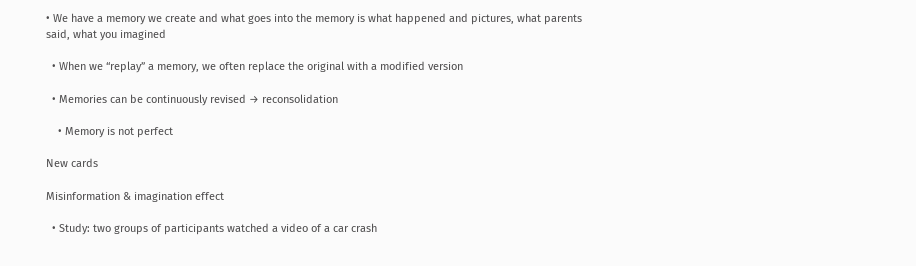• We have a memory we create and what goes into the memory is what happened and pictures, what parents said, what you imagined

  • When we “replay” a memory, we often replace the original with a modified version

  • Memories can be continuously revised → reconsolidation

    • Memory is not perfect

New cards

Misinformation & imagination effect

  • Study: two groups of participants watched a video of a car crash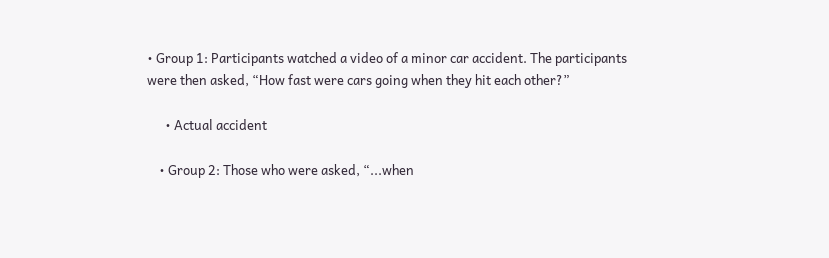• Group 1: Participants watched a video of a minor car accident. The participants were then asked, “How fast were cars going when they hit each other?”

      • Actual accident

    • Group 2: Those who were asked, “...when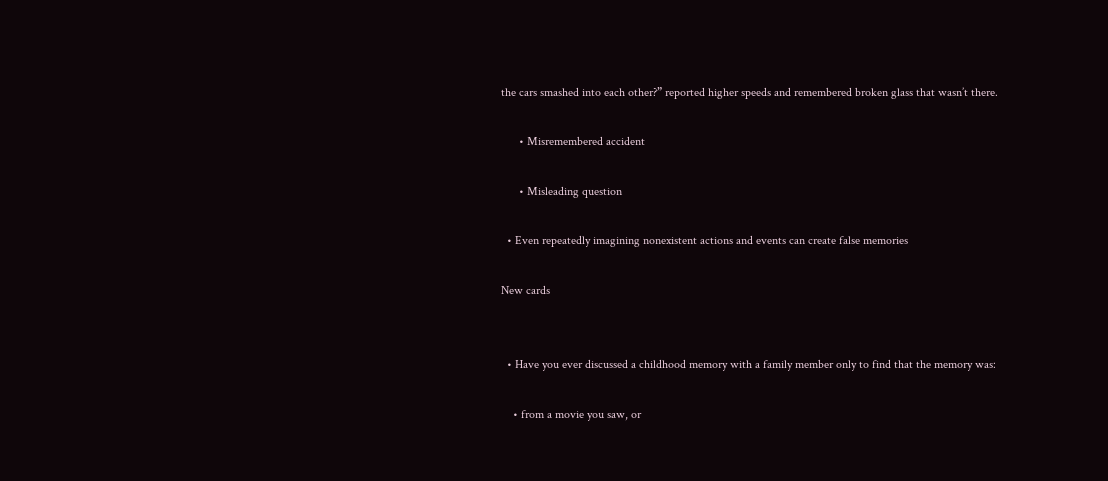the cars smashed into each other?” reported higher speeds and remembered broken glass that wasn’t there.

      • Misremembered accident

      • Misleading question

  • Even repeatedly imagining nonexistent actions and events can create false memories

New cards


  • Have you ever discussed a childhood memory with a family member only to find that the memory was:

    • from a movie you saw, or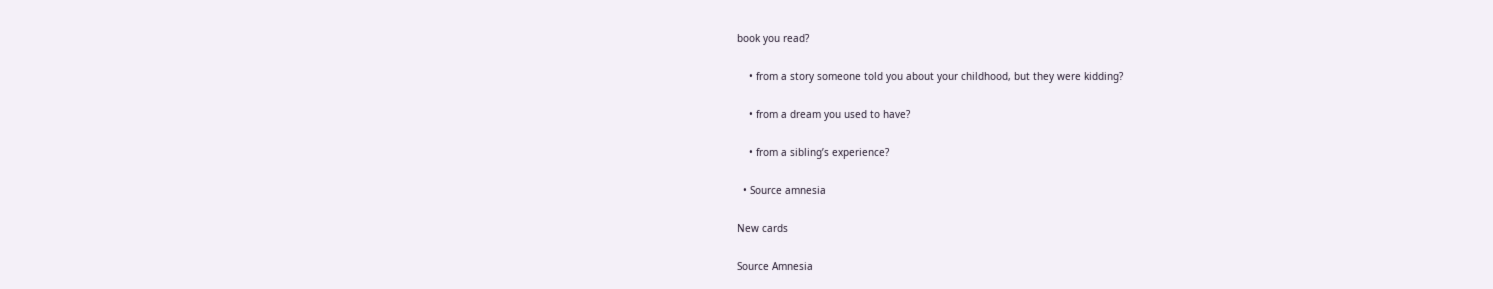book you read?

    • from a story someone told you about your childhood, but they were kidding?

    • from a dream you used to have?

    • from a sibling’s experience?

  • Source amnesia

New cards

Source Amnesia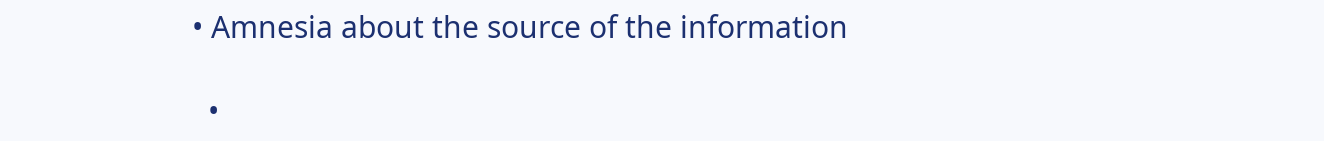• Amnesia about the source of the information

  •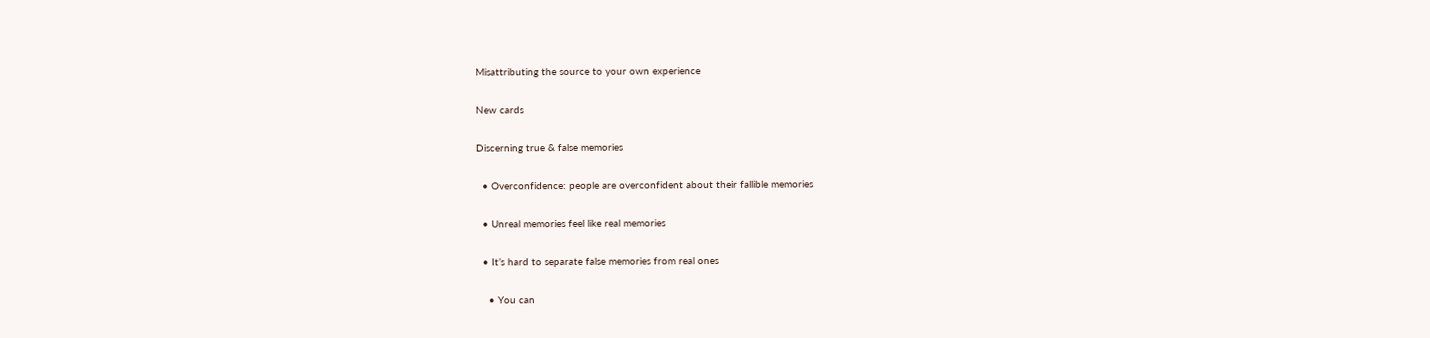Misattributing the source to your own experience

New cards

Discerning true & false memories

  • Overconfidence: people are overconfident about their fallible memories

  • Unreal memories feel like real memories

  • It’s hard to separate false memories from real ones

    • You can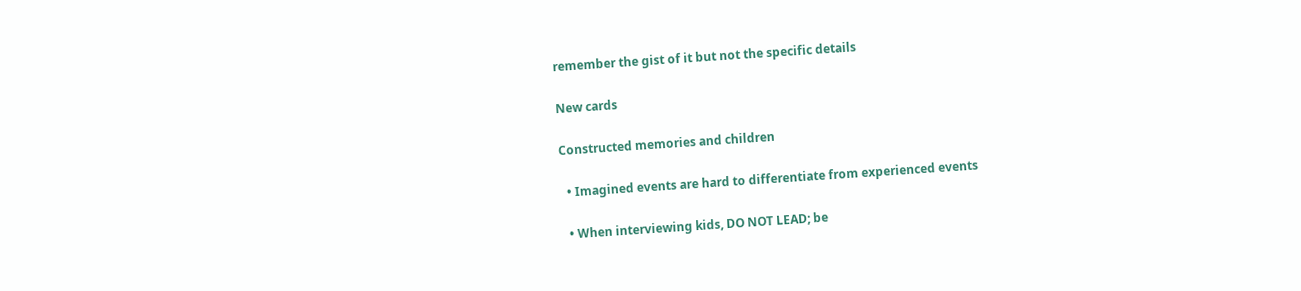remember the gist of it but not the specific details

New cards

Constructed memories and children

  • Imagined events are hard to differentiate from experienced events

  • When interviewing kids, DO NOT LEAD; be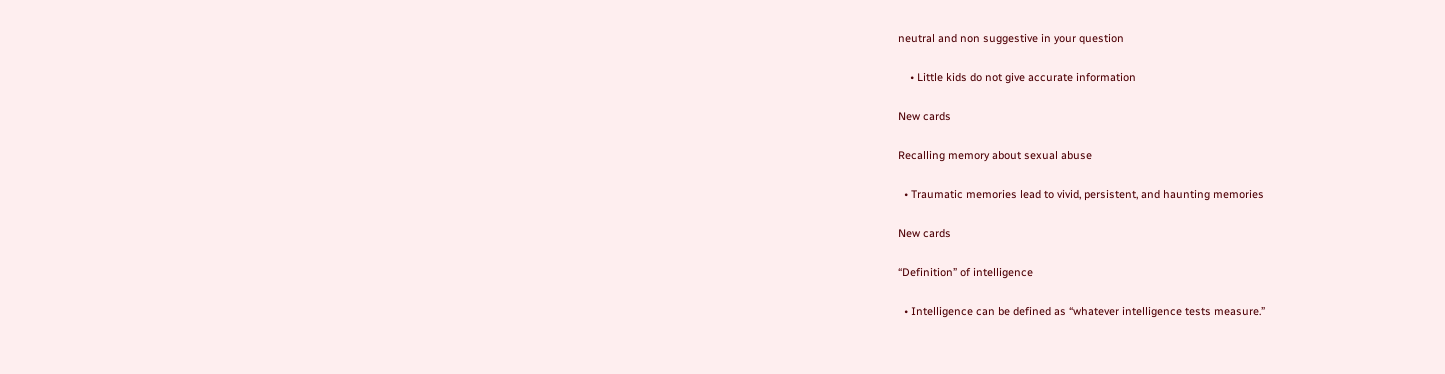neutral and non suggestive in your question

    • Little kids do not give accurate information

New cards

Recalling memory about sexual abuse

  • Traumatic memories lead to vivid, persistent, and haunting memories

New cards

“Definition” of intelligence

  • Intelligence can be defined as “whatever intelligence tests measure.”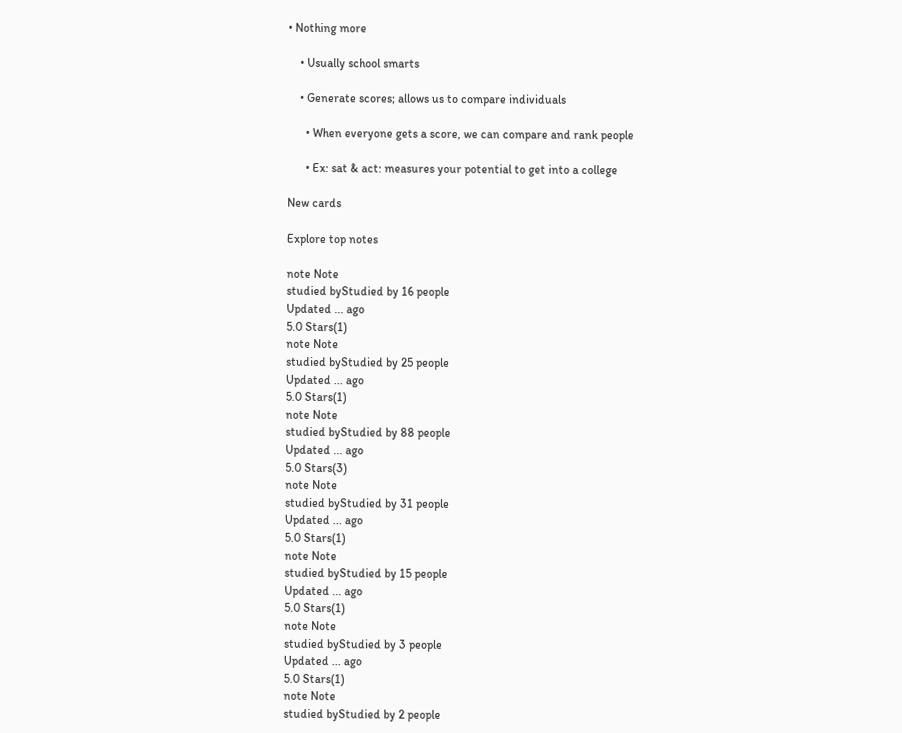• Nothing more

    • Usually school smarts

    • Generate scores; allows us to compare individuals

      • When everyone gets a score, we can compare and rank people

      • Ex: sat & act: measures your potential to get into a college

New cards

Explore top notes

note Note
studied byStudied by 16 people
Updated ... ago
5.0 Stars(1)
note Note
studied byStudied by 25 people
Updated ... ago
5.0 Stars(1)
note Note
studied byStudied by 88 people
Updated ... ago
5.0 Stars(3)
note Note
studied byStudied by 31 people
Updated ... ago
5.0 Stars(1)
note Note
studied byStudied by 15 people
Updated ... ago
5.0 Stars(1)
note Note
studied byStudied by 3 people
Updated ... ago
5.0 Stars(1)
note Note
studied byStudied by 2 people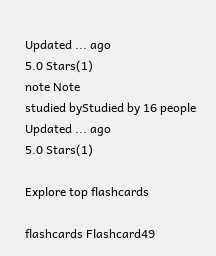Updated ... ago
5.0 Stars(1)
note Note
studied byStudied by 16 people
Updated ... ago
5.0 Stars(1)

Explore top flashcards

flashcards Flashcard49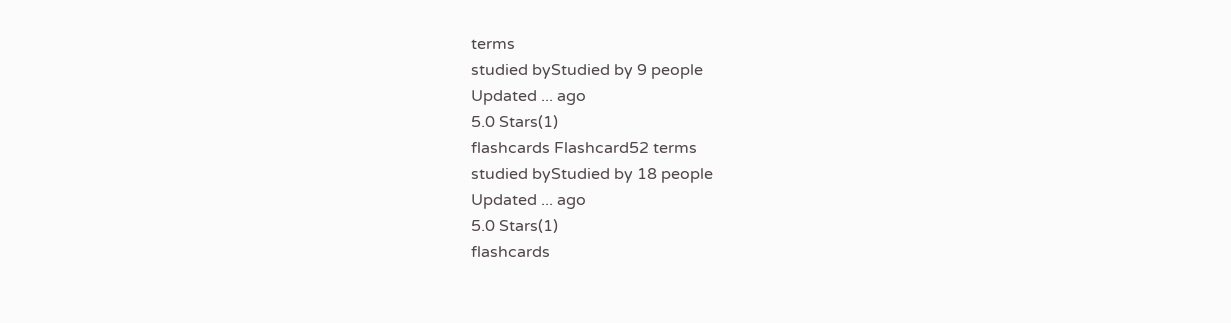terms
studied byStudied by 9 people
Updated ... ago
5.0 Stars(1)
flashcards Flashcard52 terms
studied byStudied by 18 people
Updated ... ago
5.0 Stars(1)
flashcards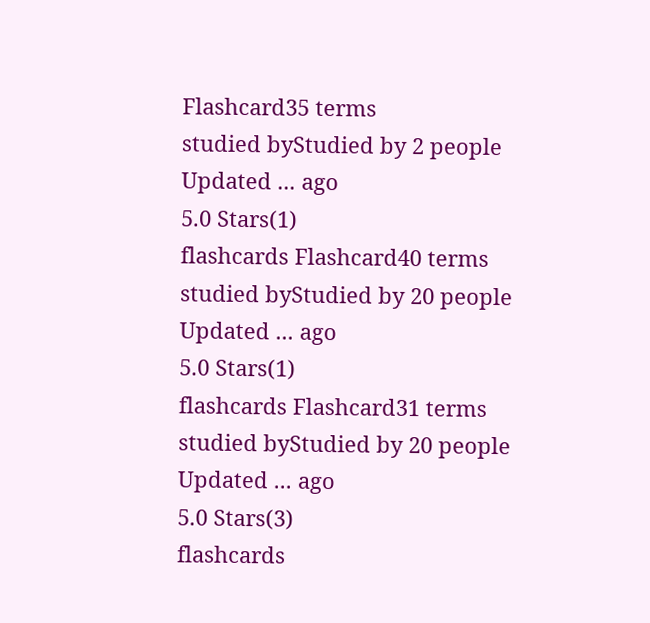Flashcard35 terms
studied byStudied by 2 people
Updated ... ago
5.0 Stars(1)
flashcards Flashcard40 terms
studied byStudied by 20 people
Updated ... ago
5.0 Stars(1)
flashcards Flashcard31 terms
studied byStudied by 20 people
Updated ... ago
5.0 Stars(3)
flashcards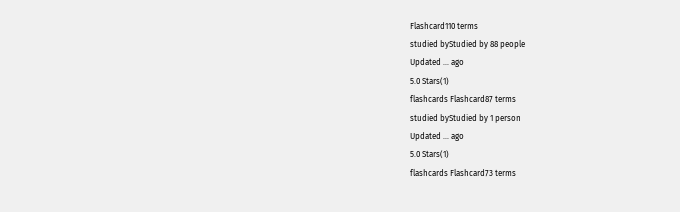Flashcard110 terms
studied byStudied by 88 people
Updated ... ago
5.0 Stars(1)
flashcards Flashcard87 terms
studied byStudied by 1 person
Updated ... ago
5.0 Stars(1)
flashcards Flashcard73 terms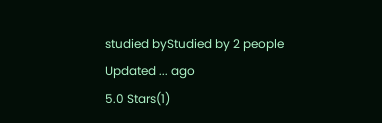studied byStudied by 2 people
Updated ... ago
5.0 Stars(1)